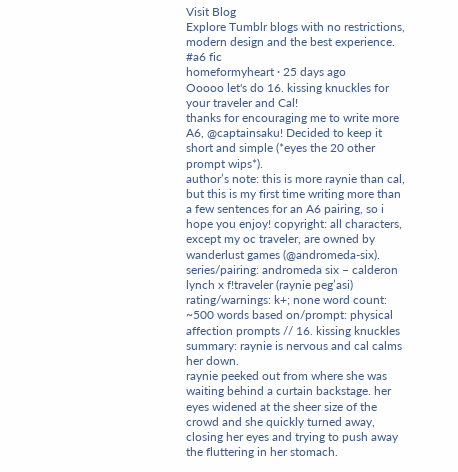Visit Blog
Explore Tumblr blogs with no restrictions, modern design and the best experience.
#a6 fic
homeformyheart · 25 days ago
Ooooo let's do 16. kissing knuckles for your traveler and Cal!
thanks for encouraging me to write more A6, @captainsaku! Decided to keep it short and simple (*eyes the 20 other prompt wips*).
author’s note: this is more raynie than cal, but this is my first time writing more than a few sentences for an A6 pairing, so i hope you enjoy! copyright: all characters, except my oc traveler, are owned by wanderlust games (@andromeda-six). series/pairing: andromeda six – calderon lynch x f!traveler (raynie peg’asi) rating/warnings: k+; none word count: ~500 words based on/prompt: physical affection prompts // 16. kissing knuckles summary: raynie is nervous and cal calms her down.
raynie peeked out from where she was waiting behind a curtain backstage. her eyes widened at the sheer size of the crowd and she quickly turned away, closing her eyes and trying to push away the fluttering in her stomach.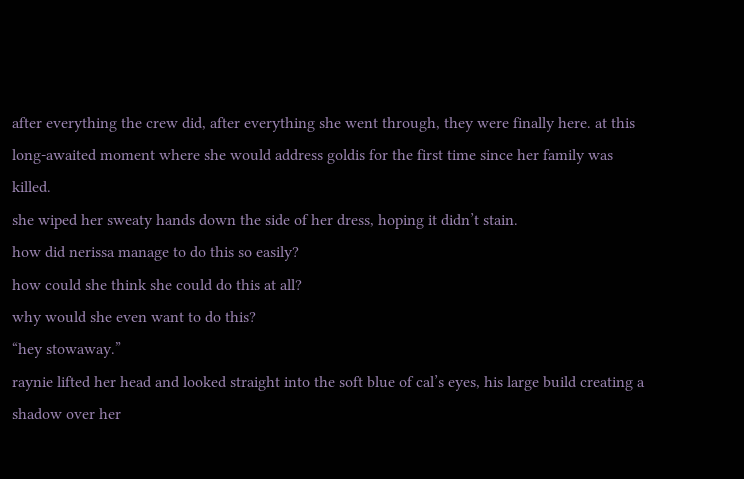after everything the crew did, after everything she went through, they were finally here. at this long-awaited moment where she would address goldis for the first time since her family was killed.
she wiped her sweaty hands down the side of her dress, hoping it didn’t stain.
how did nerissa manage to do this so easily?
how could she think she could do this at all?
why would she even want to do this?
“hey stowaway.”
raynie lifted her head and looked straight into the soft blue of cal’s eyes, his large build creating a shadow over her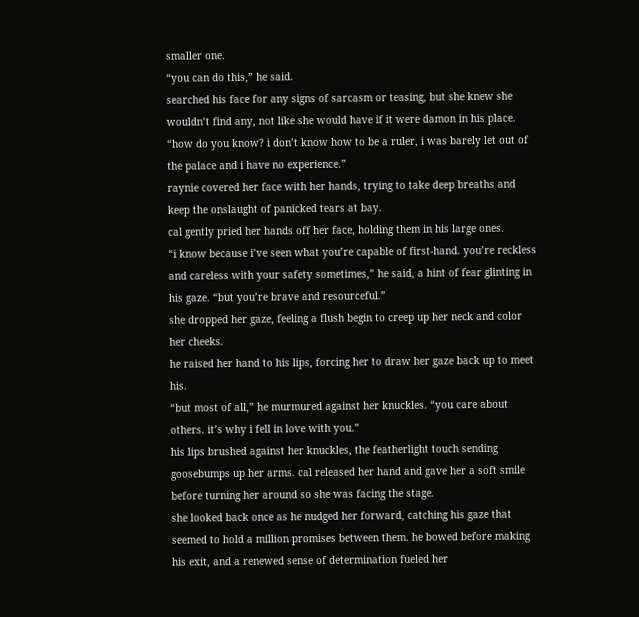smaller one.
“you can do this,” he said.
searched his face for any signs of sarcasm or teasing, but she knew she wouldn’t find any, not like she would have if it were damon in his place.
“how do you know? i don’t know how to be a ruler, i was barely let out of the palace and i have no experience.”
raynie covered her face with her hands, trying to take deep breaths and keep the onslaught of panicked tears at bay.
cal gently pried her hands off her face, holding them in his large ones.
“i know because i’ve seen what you’re capable of first-hand. you’re reckless and careless with your safety sometimes,” he said, a hint of fear glinting in his gaze. “but you’re brave and resourceful.”
she dropped her gaze, feeling a flush begin to creep up her neck and color her cheeks.
he raised her hand to his lips, forcing her to draw her gaze back up to meet his.
“but most of all,” he murmured against her knuckles. “you care about others. it’s why i fell in love with you.”
his lips brushed against her knuckles, the featherlight touch sending goosebumps up her arms. cal released her hand and gave her a soft smile before turning her around so she was facing the stage.
she looked back once as he nudged her forward, catching his gaze that seemed to hold a million promises between them. he bowed before making his exit, and a renewed sense of determination fueled her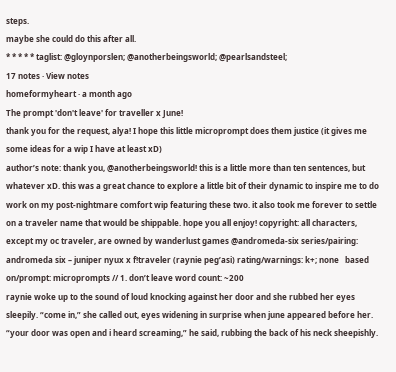steps.
maybe she could do this after all.
* * * * * taglist: @gloynporslen; @anotherbeingsworld; @pearlsandsteel;
17 notes · View notes
homeformyheart · a month ago
The prompt 'don't leave' for traveller x June!
thank you for the request, alya! I hope this little microprompt does them justice (it gives me some ideas for a wip I have at least xD)
author’s note: thank you, @anotherbeingsworld! this is a little more than ten sentences, but whatever xD. this was a great chance to explore a little bit of their dynamic to inspire me to do work on my post-nightmare comfort wip featuring these two. it also took me forever to settle on a traveler name that would be shippable. hope you all enjoy! copyright: all characters, except my oc traveler, are owned by wanderlust games @andromeda-six series/pairing: andromeda six – juniper nyux x f!traveler (raynie peg’asi) rating/warnings: k+; none   based on/prompt: microprompts // 1. don’t leave word count: ~200
raynie woke up to the sound of loud knocking against her door and she rubbed her eyes sleepily. “come in,” she called out, eyes widening in surprise when june appeared before her.
“your door was open and i heard screaming,” he said, rubbing the back of his neck sheepishly.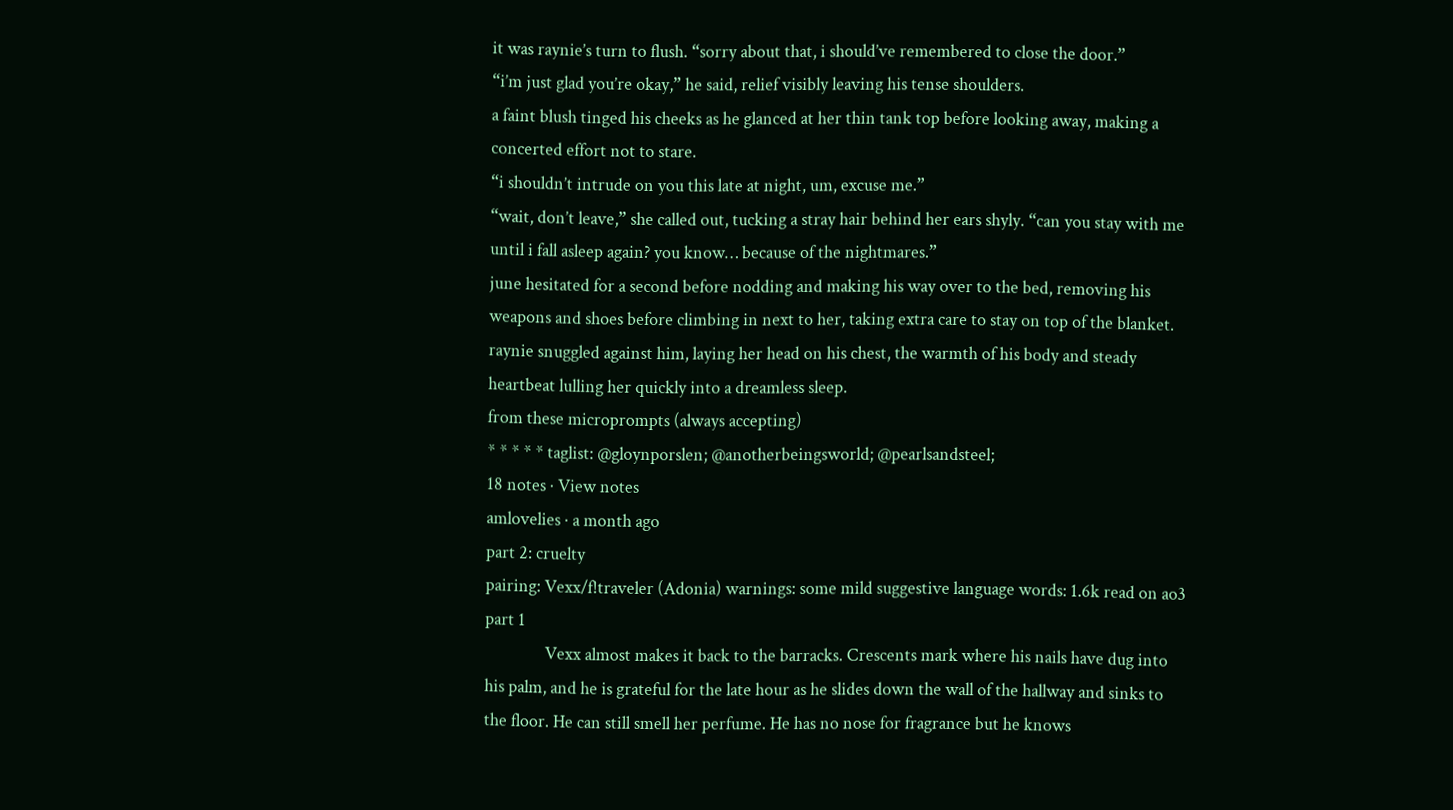it was raynie’s turn to flush. “sorry about that, i should’ve remembered to close the door.”
“i’m just glad you’re okay,” he said, relief visibly leaving his tense shoulders.
a faint blush tinged his cheeks as he glanced at her thin tank top before looking away, making a concerted effort not to stare.
“i shouldn’t intrude on you this late at night, um, excuse me.”
“wait, don’t leave,” she called out, tucking a stray hair behind her ears shyly. “can you stay with me until i fall asleep again? you know… because of the nightmares.”
june hesitated for a second before nodding and making his way over to the bed, removing his weapons and shoes before climbing in next to her, taking extra care to stay on top of the blanket. raynie snuggled against him, laying her head on his chest, the warmth of his body and steady heartbeat lulling her quickly into a dreamless sleep.
from these microprompts (always accepting)
* * * * * taglist: @gloynporslen; @anotherbeingsworld; @pearlsandsteel;
18 notes · View notes
amlovelies · a month ago
part 2: cruelty
pairing: Vexx/f!traveler (Adonia) warnings: some mild suggestive language words: 1.6k read on ao3 part 1
               Vexx almost makes it back to the barracks. Crescents mark where his nails have dug into his palm, and he is grateful for the late hour as he slides down the wall of the hallway and sinks to the floor. He can still smell her perfume. He has no nose for fragrance but he knows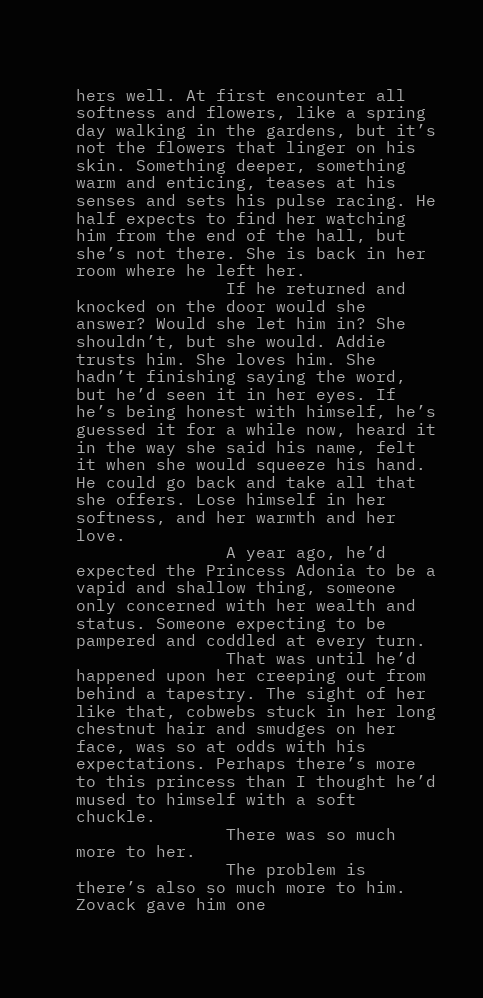hers well. At first encounter all softness and flowers, like a spring day walking in the gardens, but it’s not the flowers that linger on his skin. Something deeper, something warm and enticing, teases at his senses and sets his pulse racing. He half expects to find her watching him from the end of the hall, but she’s not there. She is back in her room where he left her.
               If he returned and knocked on the door would she answer? Would she let him in? She shouldn’t, but she would. Addie trusts him. She loves him. She hadn’t finishing saying the word, but he’d seen it in her eyes. If he’s being honest with himself, he’s guessed it for a while now, heard it in the way she said his name, felt it when she would squeeze his hand.
He could go back and take all that she offers. Lose himself in her softness, and her warmth and her love.
               A year ago, he’d expected the Princess Adonia to be a vapid and shallow thing, someone only concerned with her wealth and status. Someone expecting to be pampered and coddled at every turn.
               That was until he’d happened upon her creeping out from behind a tapestry. The sight of her like that, cobwebs stuck in her long chestnut hair and smudges on her face, was so at odds with his expectations. Perhaps there’s more to this princess than I thought he’d mused to himself with a soft chuckle.
               There was so much more to her.
               The problem is there’s also so much more to him. Zovack gave him one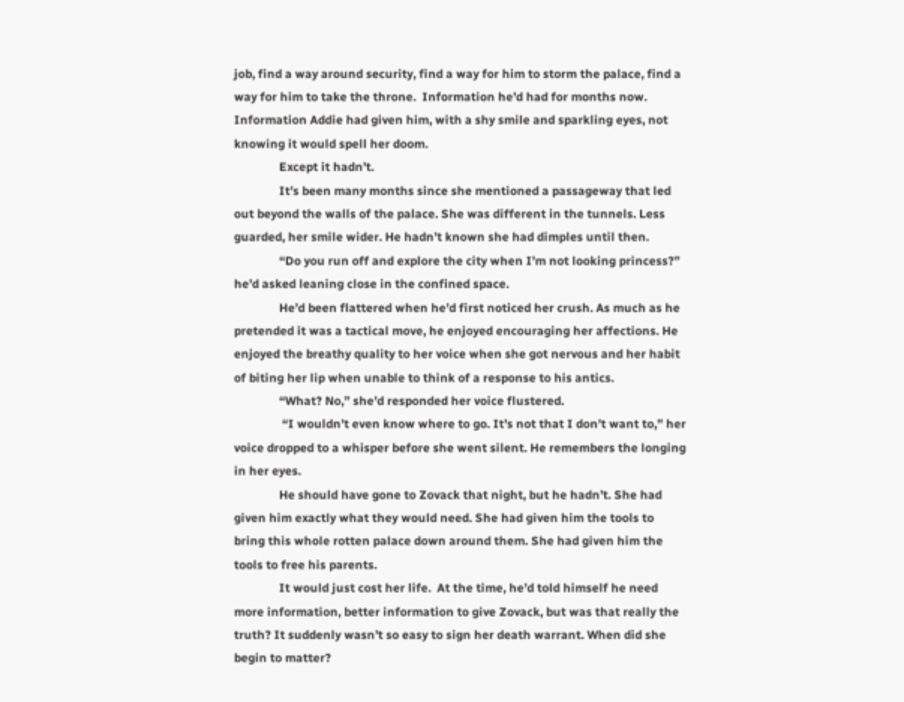job, find a way around security, find a way for him to storm the palace, find a way for him to take the throne.  Information he’d had for months now. Information Addie had given him, with a shy smile and sparkling eyes, not knowing it would spell her doom.
               Except it hadn’t.
               It’s been many months since she mentioned a passageway that led out beyond the walls of the palace. She was different in the tunnels. Less guarded, her smile wider. He hadn’t known she had dimples until then.
               “Do you run off and explore the city when I’m not looking princess?” he’d asked leaning close in the confined space.
               He’d been flattered when he’d first noticed her crush. As much as he pretended it was a tactical move, he enjoyed encouraging her affections. He enjoyed the breathy quality to her voice when she got nervous and her habit of biting her lip when unable to think of a response to his antics.
               “What? No,” she’d responded her voice flustered.
                “I wouldn’t even know where to go. It’s not that I don’t want to,” her voice dropped to a whisper before she went silent. He remembers the longing in her eyes.
               He should have gone to Zovack that night, but he hadn’t. She had given him exactly what they would need. She had given him the tools to bring this whole rotten palace down around them. She had given him the tools to free his parents.
               It would just cost her life.  At the time, he’d told himself he need more information, better information to give Zovack, but was that really the truth? It suddenly wasn’t so easy to sign her death warrant. When did she begin to matter?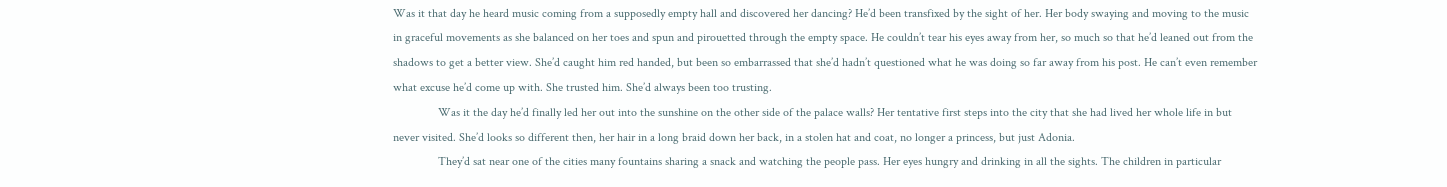Was it that day he heard music coming from a supposedly empty hall and discovered her dancing? He’d been transfixed by the sight of her. Her body swaying and moving to the music in graceful movements as she balanced on her toes and spun and pirouetted through the empty space. He couldn’t tear his eyes away from her, so much so that he’d leaned out from the shadows to get a better view. She’d caught him red handed, but been so embarrassed that she’d hadn’t questioned what he was doing so far away from his post. He can’t even remember what excuse he’d come up with. She trusted him. She’d always been too trusting.
               Was it the day he’d finally led her out into the sunshine on the other side of the palace walls? Her tentative first steps into the city that she had lived her whole life in but never visited. She’d looks so different then, her hair in a long braid down her back, in a stolen hat and coat, no longer a princess, but just Adonia.
               They’d sat near one of the cities many fountains sharing a snack and watching the people pass. Her eyes hungry and drinking in all the sights. The children in particular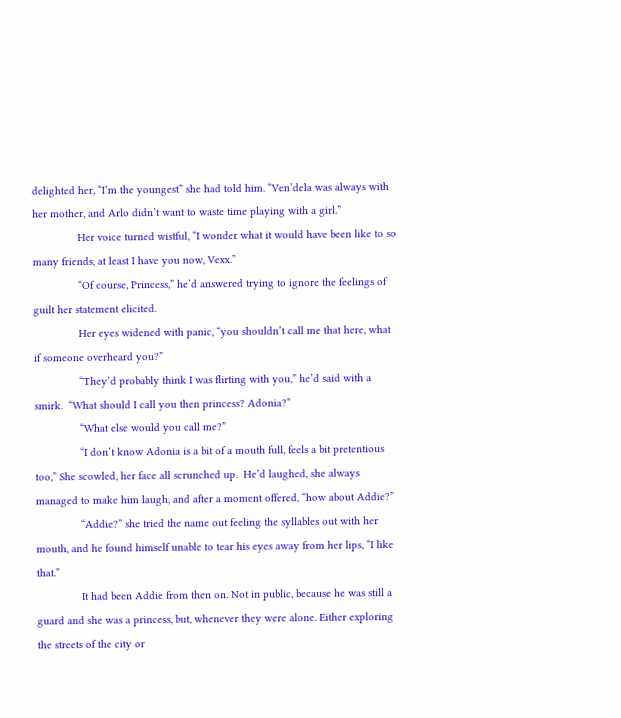delighted her, “I’m the youngest” she had told him. “Ven’dela was always with her mother, and Arlo didn’t want to waste time playing with a girl.”
               Her voice turned wistful, “I wonder what it would have been like to so many friends, at least I have you now, Vexx.”
               “Of course, Princess,” he’d answered trying to ignore the feelings of guilt her statement elicited.
               Her eyes widened with panic, “you shouldn’t call me that here, what if someone overheard you?”
               “They’d probably think I was flirting with you,” he’d said with a smirk.  “What should I call you then princess? Adonia?”
               “What else would you call me?”
               “I don’t know Adonia is a bit of a mouth full, feels a bit pretentious too,” She scowled, her face all scrunched up.  He’d laughed, she always managed to make him laugh, and after a moment offered, “how about Addie?”
               “Addie?” she tried the name out feeling the syllables out with her mouth, and he found himself unable to tear his eyes away from her lips, “I like that.”
               It had been Addie from then on. Not in public, because he was still a guard and she was a princess, but, whenever they were alone. Either exploring the streets of the city or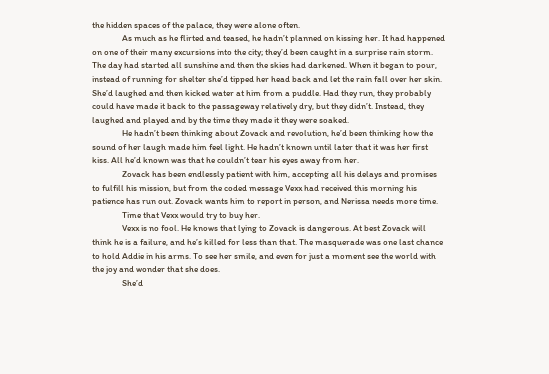the hidden spaces of the palace, they were alone often.
               As much as he flirted and teased, he hadn’t planned on kissing her. It had happened on one of their many excursions into the city; they’d been caught in a surprise rain storm. The day had started all sunshine and then the skies had darkened. When it began to pour, instead of running for shelter she’d tipped her head back and let the rain fall over her skin. She’d laughed and then kicked water at him from a puddle. Had they run, they probably could have made it back to the passageway relatively dry, but they didn’t. Instead, they laughed and played and by the time they made it they were soaked.
               He hadn’t been thinking about Zovack and revolution, he’d been thinking how the sound of her laugh made him feel light. He hadn’t known until later that it was her first kiss. All he’d known was that he couldn’t tear his eyes away from her.
               Zovack has been endlessly patient with him, accepting all his delays and promises to fulfill his mission, but from the coded message Vexx had received this morning his patience has run out. Zovack wants him to report in person, and Nerissa needs more time.
               Time that Vexx would try to buy her.
               Vexx is no fool. He knows that lying to Zovack is dangerous. At best Zovack will think he is a failure, and he’s killed for less than that. The masquerade was one last chance to hold Addie in his arms. To see her smile, and even for just a moment see the world with the joy and wonder that she does.
               She’d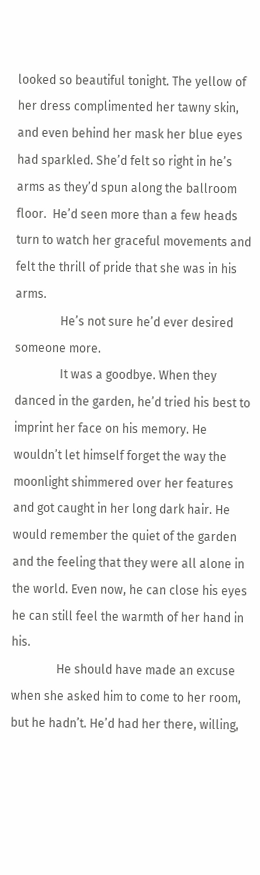looked so beautiful tonight. The yellow of her dress complimented her tawny skin, and even behind her mask her blue eyes had sparkled. She’d felt so right in he’s arms as they’d spun along the ballroom floor.  He’d seen more than a few heads turn to watch her graceful movements and felt the thrill of pride that she was in his arms.
               He’s not sure he’d ever desired someone more.
               It was a goodbye. When they danced in the garden, he’d tried his best to imprint her face on his memory. He wouldn’t let himself forget the way the moonlight shimmered over her features and got caught in her long dark hair. He would remember the quiet of the garden and the feeling that they were all alone in the world. Even now, he can close his eyes he can still feel the warmth of her hand in his.
               He should have made an excuse when she asked him to come to her room, but he hadn’t. He’d had her there, willing,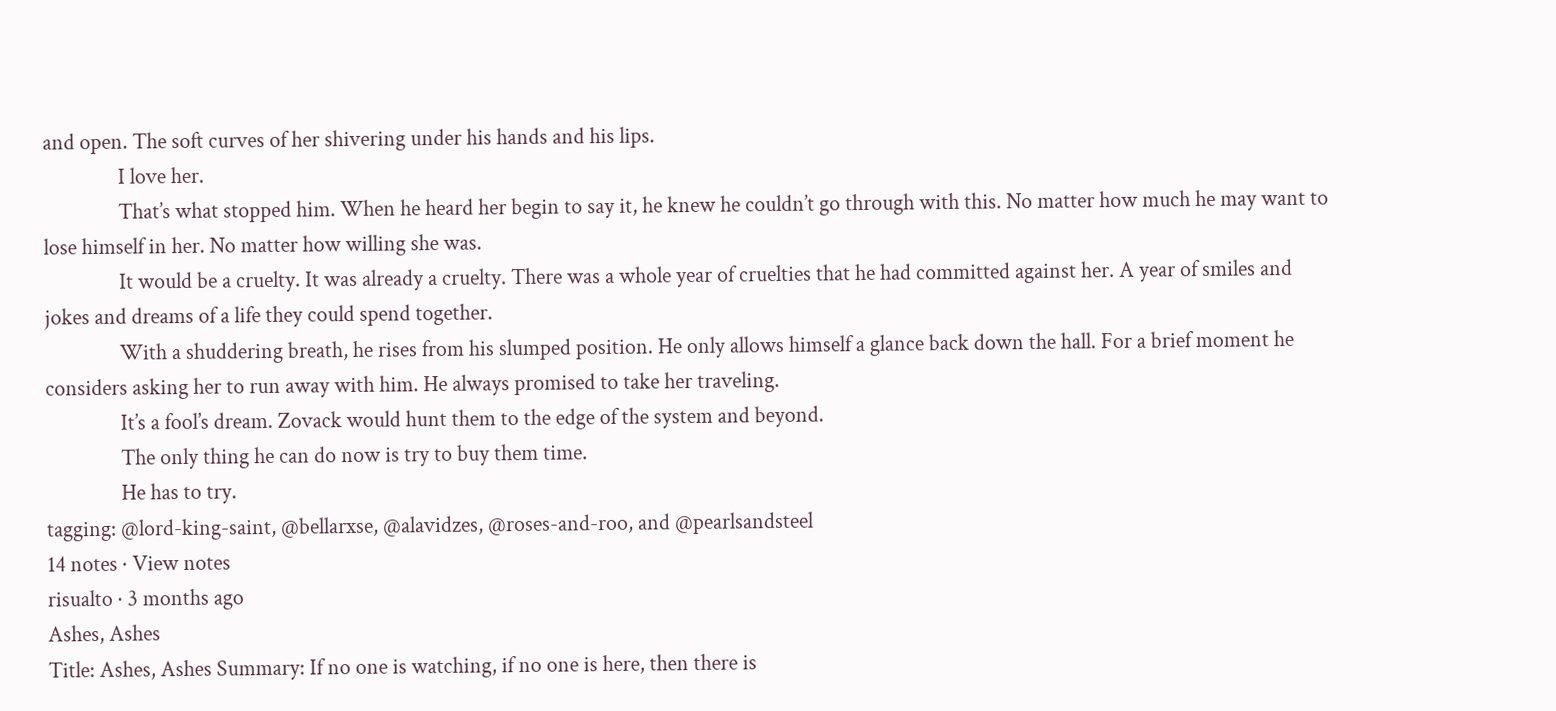and open. The soft curves of her shivering under his hands and his lips.
               I love her.
               That’s what stopped him. When he heard her begin to say it, he knew he couldn’t go through with this. No matter how much he may want to lose himself in her. No matter how willing she was.
               It would be a cruelty. It was already a cruelty. There was a whole year of cruelties that he had committed against her. A year of smiles and jokes and dreams of a life they could spend together.
               With a shuddering breath, he rises from his slumped position. He only allows himself a glance back down the hall. For a brief moment he considers asking her to run away with him. He always promised to take her traveling.
               It’s a fool’s dream. Zovack would hunt them to the edge of the system and beyond.
               The only thing he can do now is try to buy them time.
               He has to try.
tagging: @lord-king-saint, @bellarxse, @alavidzes, @roses-and-roo, and @pearlsandsteel
14 notes · View notes
risualto · 3 months ago
Ashes, Ashes
Title: Ashes, Ashes Summary: If no one is watching, if no one is here, then there is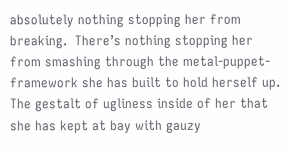absolutely nothing stopping her from breaking.  There’s nothing stopping her from smashing through the metal-puppet-framework she has built to hold herself up.  The gestalt of ugliness inside of her that she has kept at bay with gauzy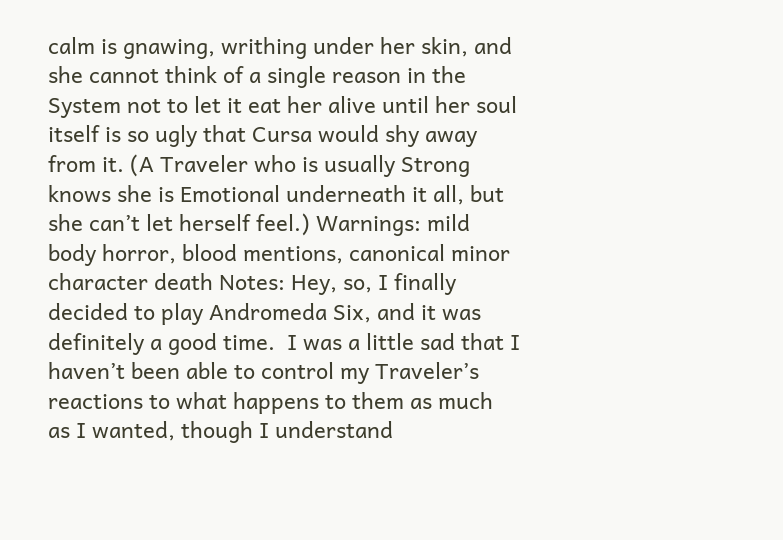calm is gnawing, writhing under her skin, and she cannot think of a single reason in the System not to let it eat her alive until her soul itself is so ugly that Cursa would shy away from it. (A Traveler who is usually Strong knows she is Emotional underneath it all, but she can’t let herself feel.) Warnings: mild body horror, blood mentions, canonical minor character death Notes: Hey, so, I finally decided to play Andromeda Six, and it was definitely a good time.  I was a little sad that I haven’t been able to control my Traveler’s reactions to what happens to them as much as I wanted, though I understand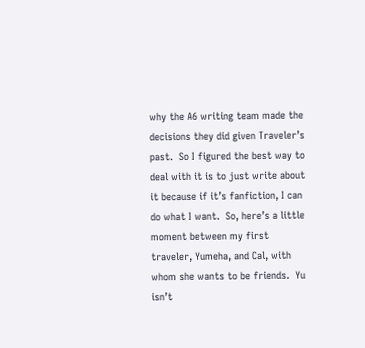why the A6 writing team made the decisions they did given Traveler’s past.  So I figured the best way to deal with it is to just write about it because if it’s fanfiction, I can do what I want.  So, here’s a little moment between my first traveler, Yumeha, and Cal, with whom she wants to be friends.  Yu isn’t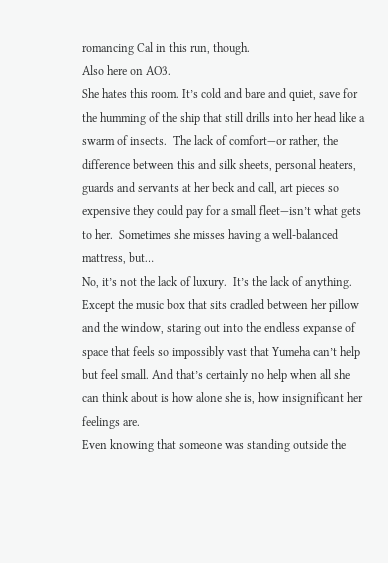romancing Cal in this run, though.
Also here on AO3.
She hates this room. It’s cold and bare and quiet, save for the humming of the ship that still drills into her head like a swarm of insects.  The lack of comfort—or rather, the difference between this and silk sheets, personal heaters, guards and servants at her beck and call, art pieces so expensive they could pay for a small fleet—isn’t what gets to her.  Sometimes she misses having a well-balanced mattress, but…
No, it’s not the lack of luxury.  It’s the lack of anything.
Except the music box that sits cradled between her pillow and the window, staring out into the endless expanse of space that feels so impossibly vast that Yumeha can’t help but feel small. And that’s certainly no help when all she can think about is how alone she is, how insignificant her feelings are.
Even knowing that someone was standing outside the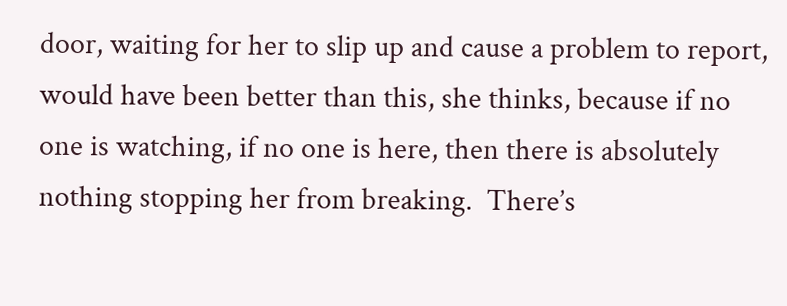door, waiting for her to slip up and cause a problem to report, would have been better than this, she thinks, because if no one is watching, if no one is here, then there is absolutely nothing stopping her from breaking.  There’s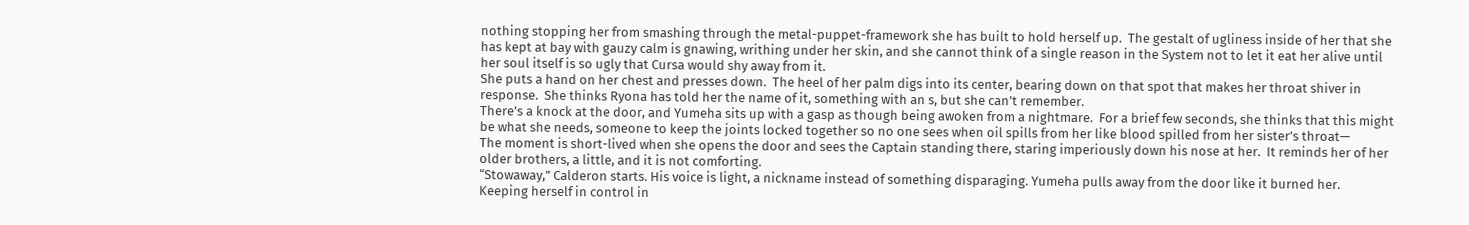nothing stopping her from smashing through the metal-puppet-framework she has built to hold herself up.  The gestalt of ugliness inside of her that she has kept at bay with gauzy calm is gnawing, writhing under her skin, and she cannot think of a single reason in the System not to let it eat her alive until her soul itself is so ugly that Cursa would shy away from it.
She puts a hand on her chest and presses down.  The heel of her palm digs into its center, bearing down on that spot that makes her throat shiver in response.  She thinks Ryona has told her the name of it, something with an s, but she can’t remember.
There’s a knock at the door, and Yumeha sits up with a gasp as though being awoken from a nightmare.  For a brief few seconds, she thinks that this might be what she needs, someone to keep the joints locked together so no one sees when oil spills from her like blood spilled from her sister’s throat—
The moment is short-lived when she opens the door and sees the Captain standing there, staring imperiously down his nose at her.  It reminds her of her older brothers, a little, and it is not comforting.
“Stowaway,” Calderon starts. His voice is light, a nickname instead of something disparaging. Yumeha pulls away from the door like it burned her.
Keeping herself in control in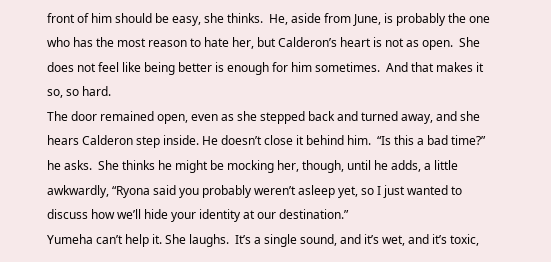front of him should be easy, she thinks.  He, aside from June, is probably the one who has the most reason to hate her, but Calderon’s heart is not as open.  She does not feel like being better is enough for him sometimes.  And that makes it so, so hard.
The door remained open, even as she stepped back and turned away, and she hears Calderon step inside. He doesn’t close it behind him.  “Is this a bad time?” he asks.  She thinks he might be mocking her, though, until he adds, a little awkwardly, “Ryona said you probably weren’t asleep yet, so I just wanted to discuss how we’ll hide your identity at our destination.”
Yumeha can’t help it. She laughs.  It’s a single sound, and it’s wet, and it’s toxic,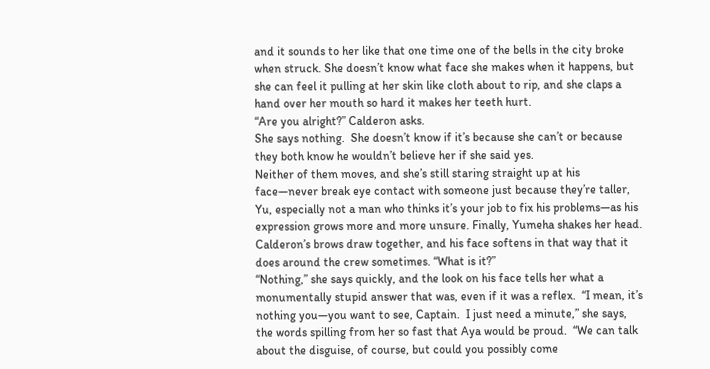and it sounds to her like that one time one of the bells in the city broke when struck. She doesn’t know what face she makes when it happens, but she can feel it pulling at her skin like cloth about to rip, and she claps a hand over her mouth so hard it makes her teeth hurt.
“Are you alright?” Calderon asks.
She says nothing.  She doesn’t know if it’s because she can’t or because they both know he wouldn’t believe her if she said yes.
Neither of them moves, and she’s still staring straight up at his face—never break eye contact with someone just because they’re taller, Yu, especially not a man who thinks it’s your job to fix his problems—as his expression grows more and more unsure. Finally, Yumeha shakes her head.
Calderon’s brows draw together, and his face softens in that way that it does around the crew sometimes. “What is it?”
“Nothing,” she says quickly, and the look on his face tells her what a monumentally stupid answer that was, even if it was a reflex.  “I mean, it’s nothing you—you want to see, Captain.  I just need a minute,” she says, the words spilling from her so fast that Aya would be proud.  “We can talk about the disguise, of course, but could you possibly come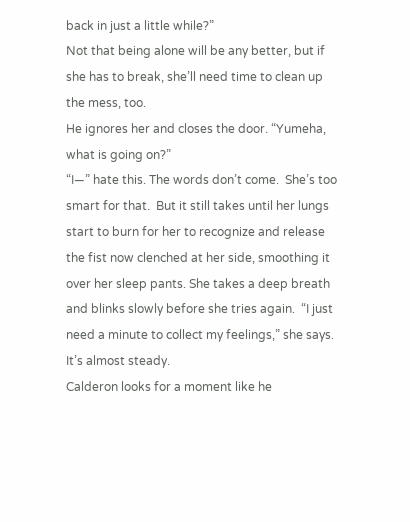back in just a little while?”
Not that being alone will be any better, but if she has to break, she’ll need time to clean up the mess, too.
He ignores her and closes the door. “Yumeha, what is going on?”
“I—” hate this. The words don’t come.  She’s too smart for that.  But it still takes until her lungs start to burn for her to recognize and release the fist now clenched at her side, smoothing it over her sleep pants. She takes a deep breath and blinks slowly before she tries again.  “I just need a minute to collect my feelings,” she says.  It’s almost steady.
Calderon looks for a moment like he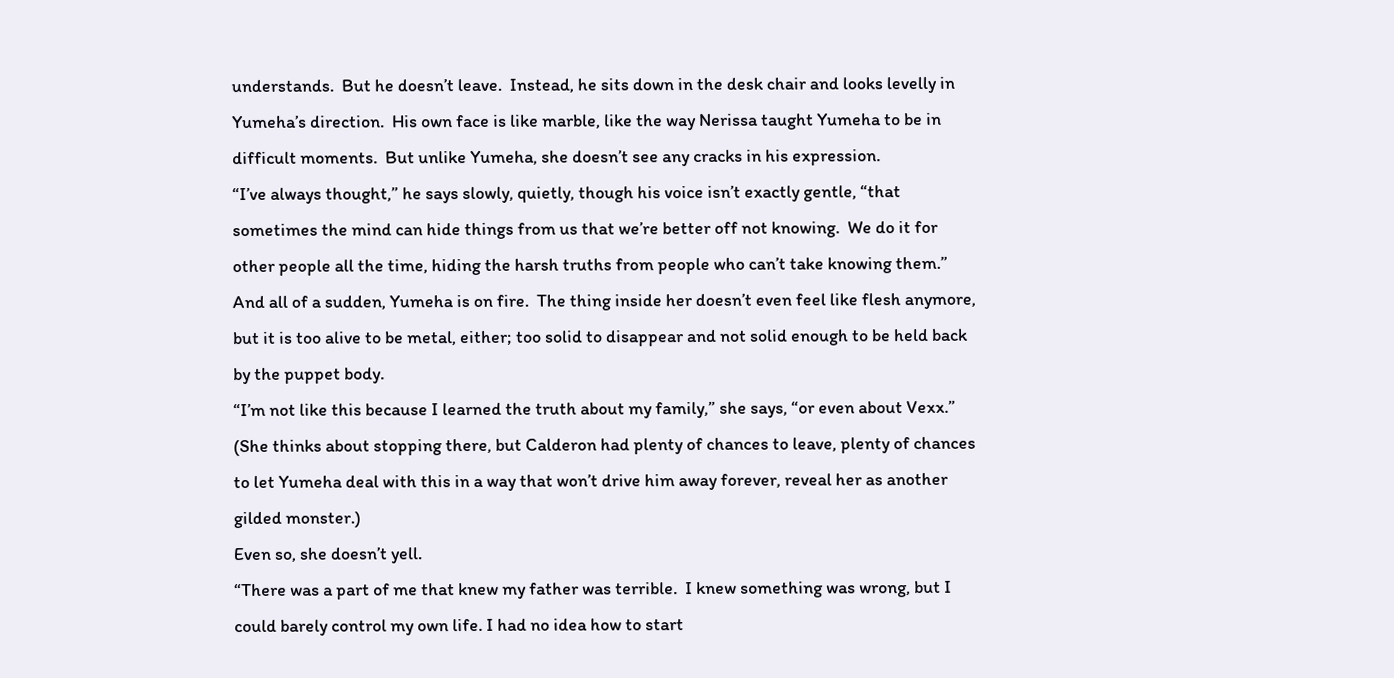understands.  But he doesn’t leave.  Instead, he sits down in the desk chair and looks levelly in Yumeha’s direction.  His own face is like marble, like the way Nerissa taught Yumeha to be in difficult moments.  But unlike Yumeha, she doesn’t see any cracks in his expression.
“I’ve always thought,” he says slowly, quietly, though his voice isn’t exactly gentle, “that sometimes the mind can hide things from us that we’re better off not knowing.  We do it for other people all the time, hiding the harsh truths from people who can’t take knowing them.”
And all of a sudden, Yumeha is on fire.  The thing inside her doesn’t even feel like flesh anymore, but it is too alive to be metal, either; too solid to disappear and not solid enough to be held back by the puppet body.
“I’m not like this because I learned the truth about my family,” she says, “or even about Vexx.”
(She thinks about stopping there, but Calderon had plenty of chances to leave, plenty of chances to let Yumeha deal with this in a way that won’t drive him away forever, reveal her as another gilded monster.)
Even so, she doesn’t yell.
“There was a part of me that knew my father was terrible.  I knew something was wrong, but I could barely control my own life. I had no idea how to start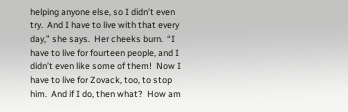helping anyone else, so I didn’t even try.  And I have to live with that every day,” she says.  Her cheeks burn.  “I have to live for fourteen people, and I didn’t even like some of them!  Now I have to live for Zovack, too, to stop him.  And if I do, then what?  How am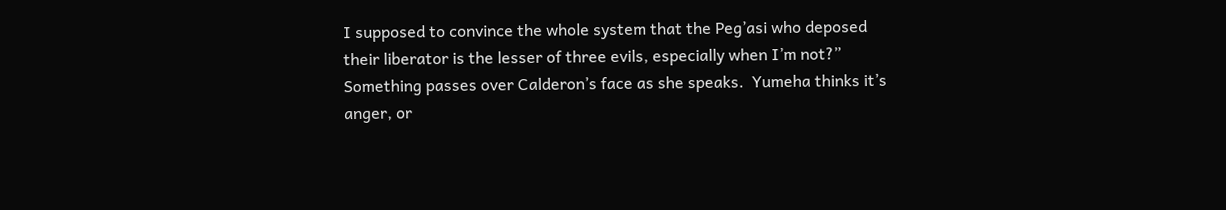I supposed to convince the whole system that the Peg’asi who deposed their liberator is the lesser of three evils, especially when I’m not?”
Something passes over Calderon’s face as she speaks.  Yumeha thinks it’s anger, or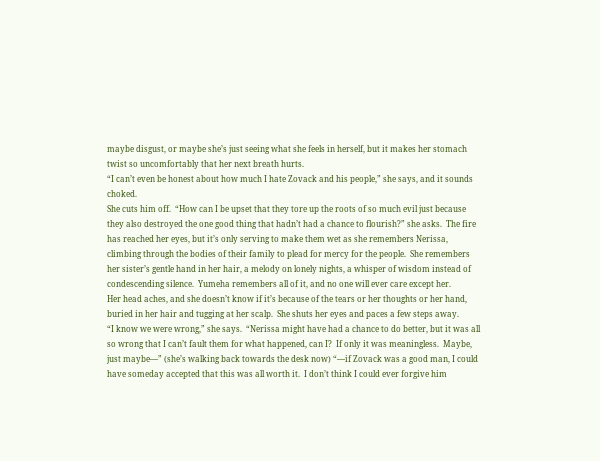maybe disgust, or maybe she’s just seeing what she feels in herself, but it makes her stomach twist so uncomfortably that her next breath hurts.
“I can’t even be honest about how much I hate Zovack and his people,” she says, and it sounds choked.
She cuts him off.  “How can I be upset that they tore up the roots of so much evil just because they also destroyed the one good thing that hadn’t had a chance to flourish?” she asks.  The fire has reached her eyes, but it’s only serving to make them wet as she remembers Nerissa, climbing through the bodies of their family to plead for mercy for the people.  She remembers her sister’s gentle hand in her hair, a melody on lonely nights, a whisper of wisdom instead of condescending silence.  Yumeha remembers all of it, and no one will ever care except her.
Her head aches, and she doesn’t know if it’s because of the tears or her thoughts or her hand, buried in her hair and tugging at her scalp.  She shuts her eyes and paces a few steps away.
“I know we were wrong,” she says.  “Nerissa might have had a chance to do better, but it was all so wrong that I can’t fault them for what happened, can I?  If only it was meaningless.  Maybe, just maybe—” (she’s walking back towards the desk now) “—if Zovack was a good man, I could have someday accepted that this was all worth it.  I don’t think I could ever forgive him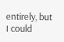entirely, but I could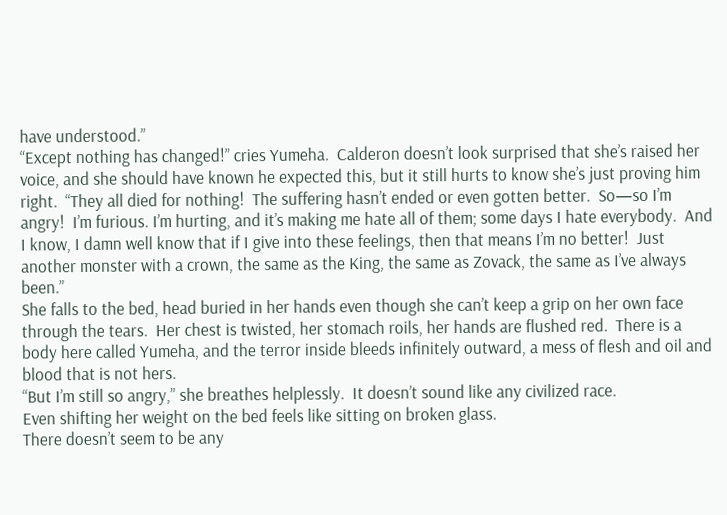have understood.”
“Except nothing has changed!” cries Yumeha.  Calderon doesn’t look surprised that she’s raised her voice, and she should have known he expected this, but it still hurts to know she’s just proving him right.  “They all died for nothing!  The suffering hasn’t ended or even gotten better.  So—so I’m angry!  I’m furious. I’m hurting, and it’s making me hate all of them; some days I hate everybody.  And I know, I damn well know that if I give into these feelings, then that means I’m no better!  Just another monster with a crown, the same as the King, the same as Zovack, the same as I’ve always been.”
She falls to the bed, head buried in her hands even though she can’t keep a grip on her own face through the tears.  Her chest is twisted, her stomach roils, her hands are flushed red.  There is a body here called Yumeha, and the terror inside bleeds infinitely outward, a mess of flesh and oil and blood that is not hers.
“But I’m still so angry,” she breathes helplessly.  It doesn’t sound like any civilized race.
Even shifting her weight on the bed feels like sitting on broken glass.
There doesn’t seem to be any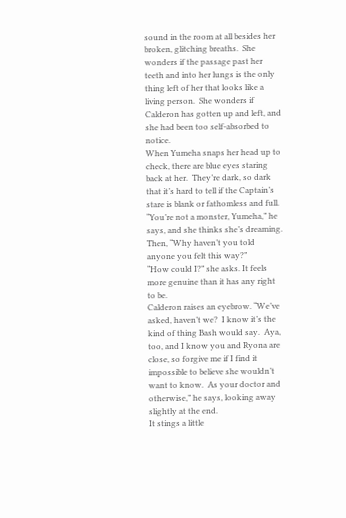sound in the room at all besides her broken, glitching breaths.  She wonders if the passage past her teeth and into her lungs is the only thing left of her that looks like a living person.  She wonders if Calderon has gotten up and left, and she had been too self-absorbed to notice.
When Yumeha snaps her head up to check, there are blue eyes staring back at her.  They’re dark, so dark that it’s hard to tell if the Captain’s stare is blank or fathomless and full.
“You’re not a monster, Yumeha,” he says, and she thinks she’s dreaming.  Then, “Why haven’t you told anyone you felt this way?”
“How could I?” she asks. It feels more genuine than it has any right to be.
Calderon raises an eyebrow. “We’ve asked, haven’t we?  I know it’s the kind of thing Bash would say.  Aya, too, and I know you and Ryona are close, so forgive me if I find it impossible to believe she wouldn’t want to know.  As your doctor and otherwise,” he says, looking away slightly at the end.
It stings a little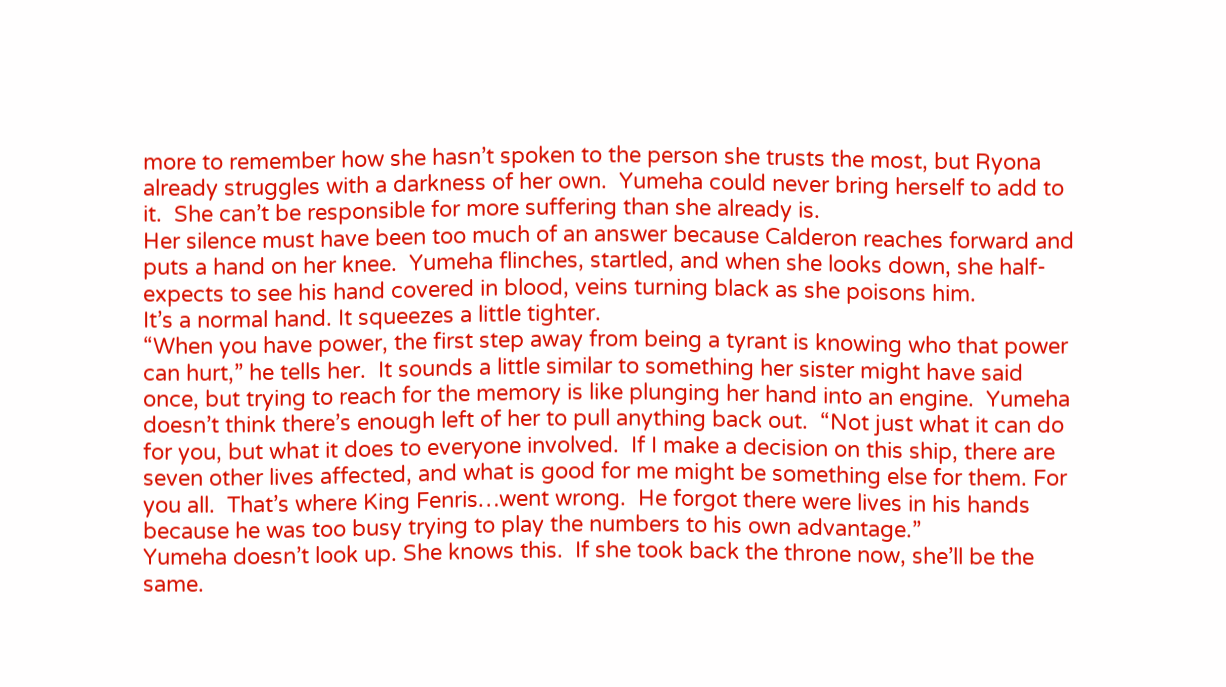more to remember how she hasn’t spoken to the person she trusts the most, but Ryona already struggles with a darkness of her own.  Yumeha could never bring herself to add to it.  She can’t be responsible for more suffering than she already is.
Her silence must have been too much of an answer because Calderon reaches forward and puts a hand on her knee.  Yumeha flinches, startled, and when she looks down, she half-expects to see his hand covered in blood, veins turning black as she poisons him.
It’s a normal hand. It squeezes a little tighter.
“When you have power, the first step away from being a tyrant is knowing who that power can hurt,” he tells her.  It sounds a little similar to something her sister might have said once, but trying to reach for the memory is like plunging her hand into an engine.  Yumeha doesn’t think there’s enough left of her to pull anything back out.  “Not just what it can do for you, but what it does to everyone involved.  If I make a decision on this ship, there are seven other lives affected, and what is good for me might be something else for them. For you all.  That’s where King Fenris…went wrong.  He forgot there were lives in his hands because he was too busy trying to play the numbers to his own advantage.”
Yumeha doesn’t look up. She knows this.  If she took back the throne now, she’ll be the same.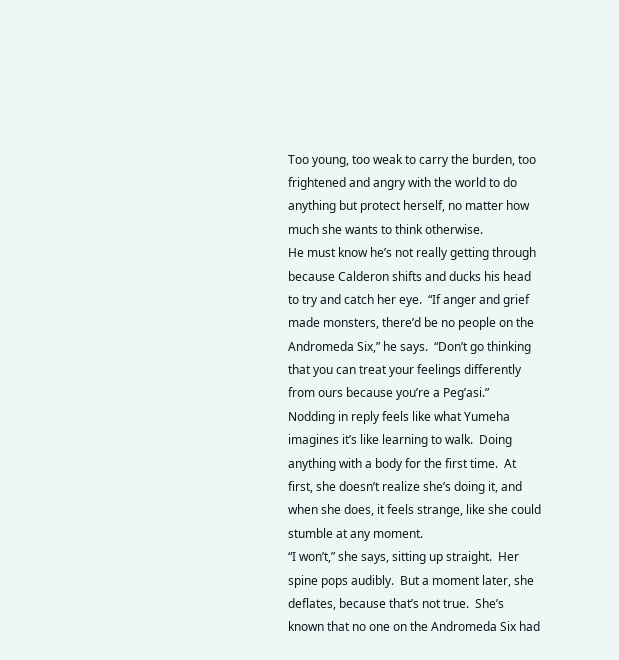Too young, too weak to carry the burden, too frightened and angry with the world to do anything but protect herself, no matter how much she wants to think otherwise.
He must know he’s not really getting through because Calderon shifts and ducks his head to try and catch her eye.  “If anger and grief made monsters, there’d be no people on the Andromeda Six,” he says.  “Don’t go thinking that you can treat your feelings differently from ours because you’re a Peg’asi.”
Nodding in reply feels like what Yumeha imagines it’s like learning to walk.  Doing anything with a body for the first time.  At first, she doesn’t realize she’s doing it, and when she does, it feels strange, like she could stumble at any moment.
“I won’t,” she says, sitting up straight.  Her spine pops audibly.  But a moment later, she deflates, because that’s not true.  She’s known that no one on the Andromeda Six had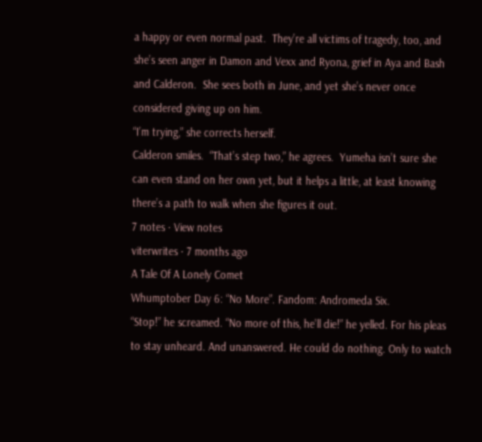a happy or even normal past.  They’re all victims of tragedy, too, and she’s seen anger in Damon and Vexx and Ryona, grief in Aya and Bash and Calderon.  She sees both in June, and yet she’s never once considered giving up on him.
“I’m trying,” she corrects herself.
Calderon smiles.  “That’s step two,” he agrees.  Yumeha isn’t sure she can even stand on her own yet, but it helps a little, at least knowing there’s a path to walk when she figures it out.
7 notes · View notes
viterwrites · 7 months ago
A Tale Of A Lonely Comet
Whumptober Day 6: “No More”. Fandom: Andromeda Six.
“Stop!” he screamed. “No more of this, he’ll die!” he yelled. For his pleas to stay unheard. And unanswered. He could do nothing. Only to watch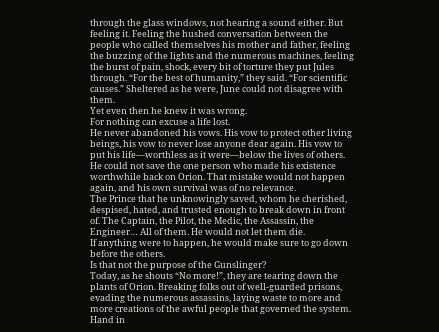through the glass windows, not hearing a sound either. But feeling it. Feeling the hushed conversation between the people who called themselves his mother and father, feeling the buzzing of the lights and the numerous machines, feeling the burst of pain, shock, every bit of torture they put Jules through. “For the best of humanity,” they said. “For scientific causes.” Sheltered as he were, June could not disagree with them.
Yet even then he knew it was wrong.
For nothing can excuse a life lost.
He never abandoned his vows. His vow to protect other living beings, his vow to never lose anyone dear again. His vow to put his life—worthless as it were—below the lives of others. He could not save the one person who made his existence worthwhile back on Orion. That mistake would not happen again, and his own survival was of no relevance.
The Prince that he unknowingly saved, whom he cherished, despised, hated, and trusted enough to break down in front of. The Captain, the Pilot, the Medic, the Assassin, the Engineer… All of them. He would not let them die.
If anything were to happen, he would make sure to go down before the others.
Is that not the purpose of the Gunslinger?
Today, as he shouts “No more!”, they are tearing down the plants of Orion. Breaking folks out of well-guarded prisons, evading the numerous assassins, laying waste to more and more creations of the awful people that governed the system. Hand in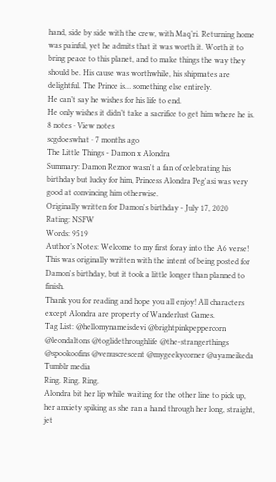hand, side by side with the crew, with Maq’ri. Returning home was painful, yet he admits that it was worth it. Worth it to bring peace to this planet, and to make things the way they should be. His cause was worthwhile, his shipmates are delightful. The Prince is… something else entirely.
He can’t say he wishes for his life to end.
He only wishes it didn’t take a sacrifice to get him where he is.
8 notes · View notes
scgdoeswhat · 7 months ago
The Little Things - Damon x Alondra
Summary: Damon Reznor wasn't a fan of celebrating his birthday but lucky for him, Princess Alondra Peg'asi was very good at convincing him otherwise.
Originally written for Damon's birthday - July 17, 2020
Rating: NSFW
Words: 9519
Author’s Notes: Welcome to my first foray into the A6 verse! This was originally written with the intent of being posted for Damon's birthday, but it took a little longer than planned to finish.
Thank you for reading and hope you all enjoy! All characters except Alondra are property of Wanderlust Games.
Tag List: @hellomynameisdevi @brightpinkpeppercorn @leondaltons @toglidethroughlife @the-strangerthings @spookoofins @venuscrescent @mygeekycorner @ayameikeda
Tumblr media
Ring. Ring. Ring.
Alondra bit her lip while waiting for the other line to pick up, her anxiety spiking as she ran a hand through her long, straight, jet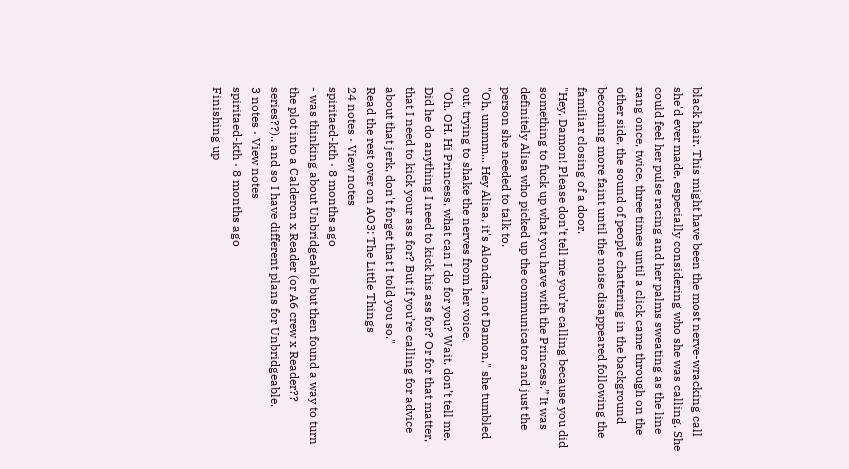black hair. This might have been the most nerve-wracking call she'd ever made, especially considering who she was calling. She could feel her pulse racing and her palms sweating as the line rang once, twice, three times until a click came through on the other side, the sound of people chattering in the background becoming more faint until the noise disappeared following the familiar closing of a door.
"Hey, Damon! Please don’t tell me you’re calling because you did something to fuck up what you have with the Princess.” It was definitely Alisa who picked up the communicator and just the person she needed to talk to.
"Oh, ummm... Hey Alisa, it's Alondra, not Damon," she tumbled out, trying to shake the nerves from her voice.
"Oh. OH. Hi Princess, what can I do for you? Wait, don’t tell me. Did he do anything I need to kick his ass for? Or for that matter, that I need to kick your ass for? But if you’re calling for advice about that jerk, don't forget that I told you so."
Read the rest over on AO3: The Little Things
24 notes · View notes
spiritaed-kth · 8 months ago
- was thinking about Unbridgeable but then found a way to turn the plot into a Calderon x Reader (or A6 crew x Reader?? series??).. and so I have different plans for Unbridgeable.
3 notes · View notes
spiritaed-kth · 8 months ago
Finishing up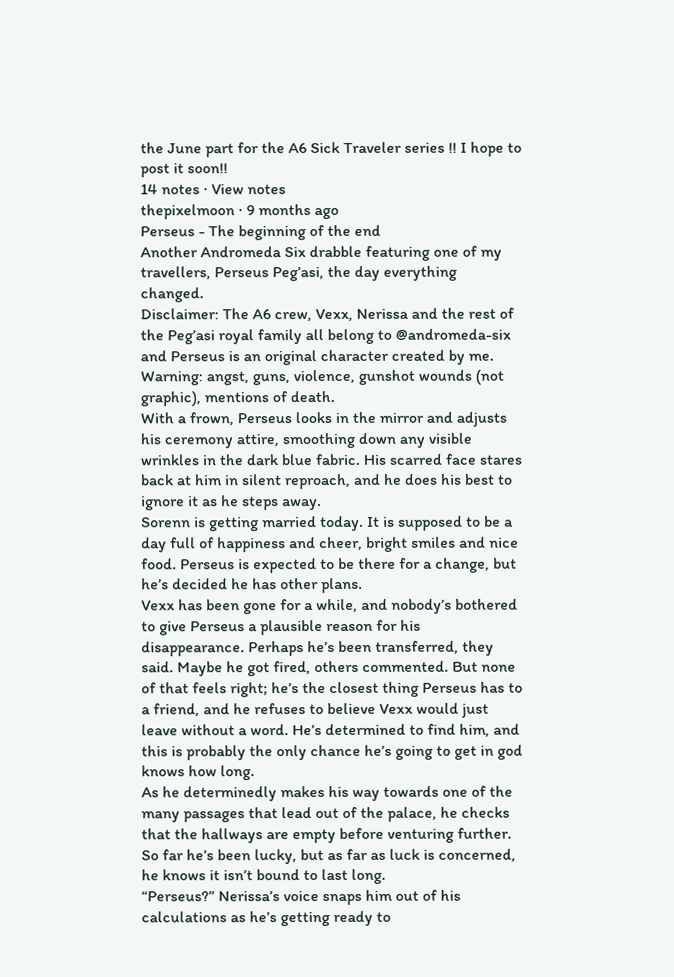the June part for the A6 Sick Traveler series !! I hope to post it soon!!
14 notes · View notes
thepixelmoon · 9 months ago
Perseus - The beginning of the end
Another Andromeda Six drabble featuring one of my travellers, Perseus Peg’asi, the day everything changed.
Disclaimer: The A6 crew, Vexx, Nerissa and the rest of the Peg’asi royal family all belong to @andromeda-six and Perseus is an original character created by me.
Warning: angst, guns, violence, gunshot wounds (not graphic), mentions of death.
With a frown, Perseus looks in the mirror and adjusts his ceremony attire, smoothing down any visible wrinkles in the dark blue fabric. His scarred face stares back at him in silent reproach, and he does his best to ignore it as he steps away.
Sorenn is getting married today. It is supposed to be a day full of happiness and cheer, bright smiles and nice food. Perseus is expected to be there for a change, but he’s decided he has other plans.
Vexx has been gone for a while, and nobody’s bothered to give Perseus a plausible reason for his disappearance. Perhaps he’s been transferred, they said. Maybe he got fired, others commented. But none of that feels right; he’s the closest thing Perseus has to a friend, and he refuses to believe Vexx would just leave without a word. He’s determined to find him, and this is probably the only chance he’s going to get in god knows how long.
As he determinedly makes his way towards one of the many passages that lead out of the palace, he checks that the hallways are empty before venturing further. So far he’s been lucky, but as far as luck is concerned, he knows it isn’t bound to last long.
“Perseus?” Nerissa’s voice snaps him out of his calculations as he’s getting ready to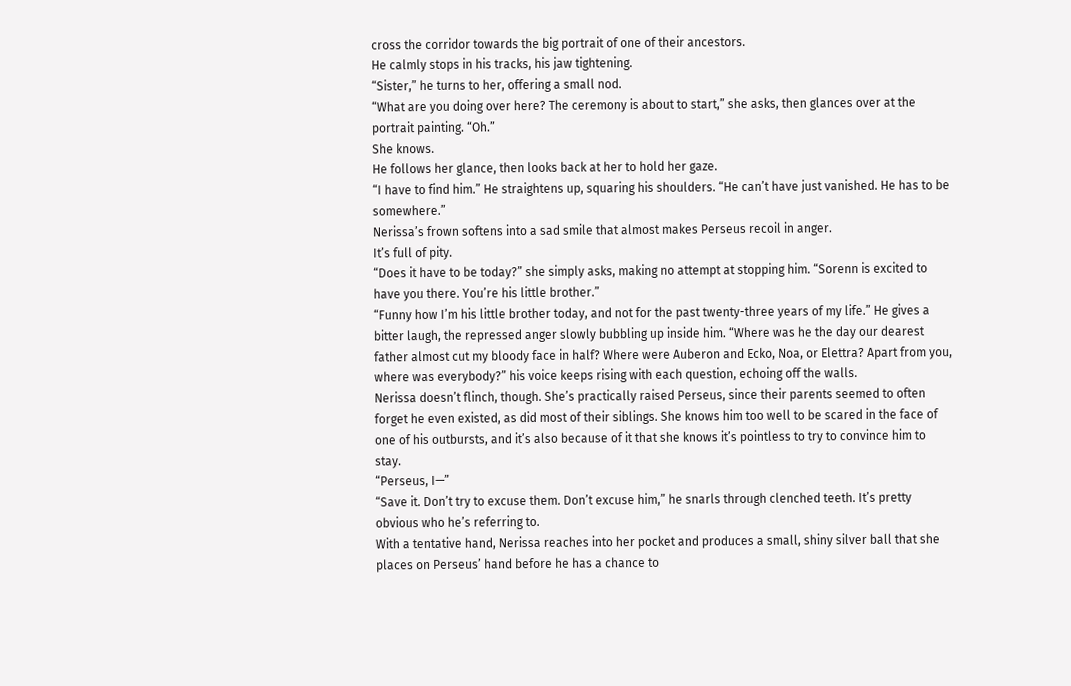cross the corridor towards the big portrait of one of their ancestors.
He calmly stops in his tracks, his jaw tightening.
“Sister,” he turns to her, offering a small nod.
“What are you doing over here? The ceremony is about to start,” she asks, then glances over at the portrait painting. “Oh.”
She knows.
He follows her glance, then looks back at her to hold her gaze.
“I have to find him.” He straightens up, squaring his shoulders. “He can’t have just vanished. He has to be somewhere.”
Nerissa’s frown softens into a sad smile that almost makes Perseus recoil in anger.
It’s full of pity.
“Does it have to be today?” she simply asks, making no attempt at stopping him. “Sorenn is excited to have you there. You’re his little brother.”
“Funny how I’m his little brother today, and not for the past twenty-three years of my life.” He gives a bitter laugh, the repressed anger slowly bubbling up inside him. “Where was he the day our dearest father almost cut my bloody face in half? Where were Auberon and Ecko, Noa, or Elettra? Apart from you, where was everybody?” his voice keeps rising with each question, echoing off the walls.
Nerissa doesn’t flinch, though. She’s practically raised Perseus, since their parents seemed to often forget he even existed, as did most of their siblings. She knows him too well to be scared in the face of one of his outbursts, and it’s also because of it that she knows it’s pointless to try to convince him to stay.
“Perseus, I—”
“Save it. Don’t try to excuse them. Don’t excuse him,” he snarls through clenched teeth. It’s pretty obvious who he’s referring to.
With a tentative hand, Nerissa reaches into her pocket and produces a small, shiny silver ball that she places on Perseus’ hand before he has a chance to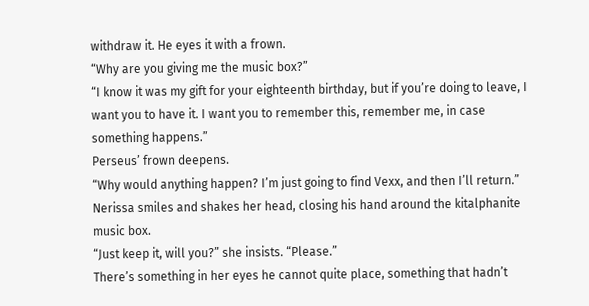withdraw it. He eyes it with a frown.
“Why are you giving me the music box?”
“I know it was my gift for your eighteenth birthday, but if you’re doing to leave, I want you to have it. I want you to remember this, remember me, in case something happens.”
Perseus’ frown deepens.
“Why would anything happen? I’m just going to find Vexx, and then I’ll return.”
Nerissa smiles and shakes her head, closing his hand around the kitalphanite music box.
“Just keep it, will you?” she insists. “Please.”
There’s something in her eyes he cannot quite place, something that hadn’t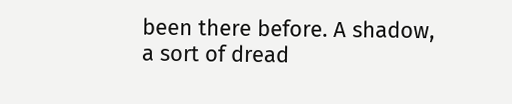been there before. A shadow, a sort of dread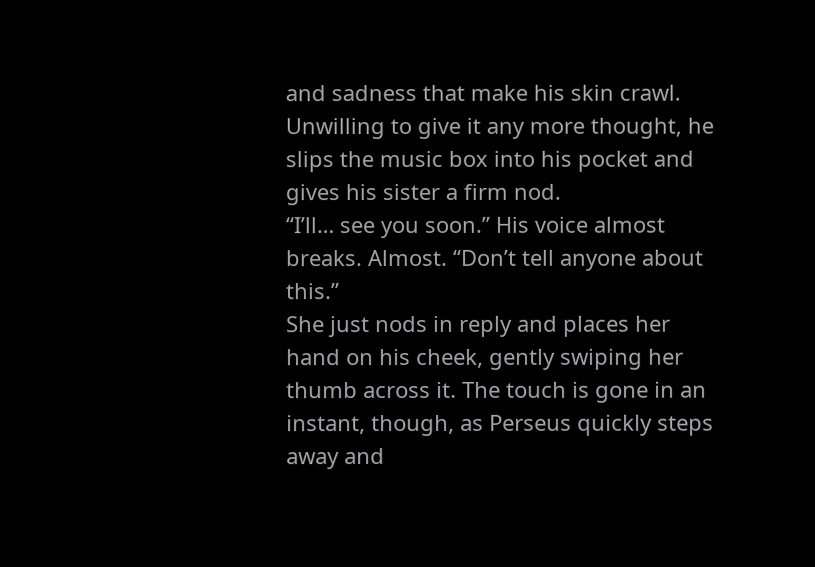and sadness that make his skin crawl. Unwilling to give it any more thought, he slips the music box into his pocket and gives his sister a firm nod.
“I’ll… see you soon.” His voice almost breaks. Almost. “Don’t tell anyone about this.”
She just nods in reply and places her hand on his cheek, gently swiping her thumb across it. The touch is gone in an instant, though, as Perseus quickly steps away and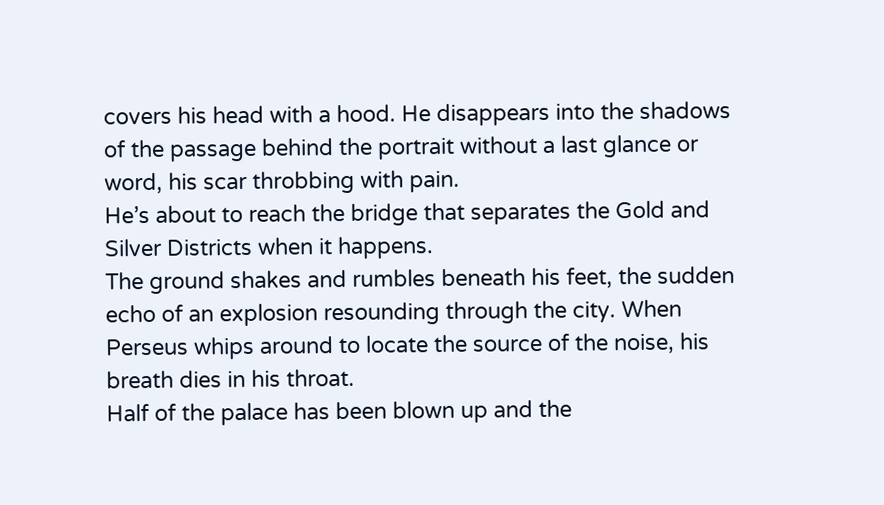covers his head with a hood. He disappears into the shadows of the passage behind the portrait without a last glance or word, his scar throbbing with pain.
He’s about to reach the bridge that separates the Gold and Silver Districts when it happens.
The ground shakes and rumbles beneath his feet, the sudden echo of an explosion resounding through the city. When Perseus whips around to locate the source of the noise, his breath dies in his throat.
Half of the palace has been blown up and the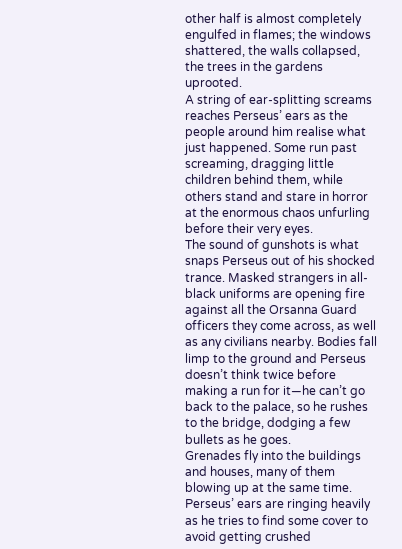other half is almost completely engulfed in flames; the windows shattered, the walls collapsed, the trees in the gardens uprooted.
A string of ear-splitting screams reaches Perseus’ ears as the people around him realise what just happened. Some run past screaming, dragging little children behind them, while others stand and stare in horror at the enormous chaos unfurling before their very eyes.
The sound of gunshots is what snaps Perseus out of his shocked trance. Masked strangers in all-black uniforms are opening fire against all the Orsanna Guard officers they come across, as well as any civilians nearby. Bodies fall limp to the ground and Perseus doesn’t think twice before making a run for it—he can’t go back to the palace, so he rushes to the bridge, dodging a few bullets as he goes.
Grenades fly into the buildings and houses, many of them blowing up at the same time. Perseus’ ears are ringing heavily as he tries to find some cover to avoid getting crushed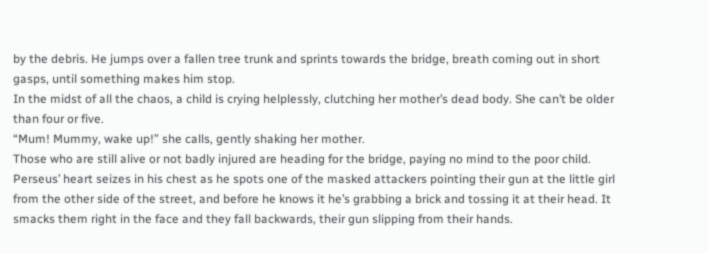by the debris. He jumps over a fallen tree trunk and sprints towards the bridge, breath coming out in short gasps, until something makes him stop.
In the midst of all the chaos, a child is crying helplessly, clutching her mother’s dead body. She can’t be older than four or five.
“Mum! Mummy, wake up!” she calls, gently shaking her mother.
Those who are still alive or not badly injured are heading for the bridge, paying no mind to the poor child. Perseus’ heart seizes in his chest as he spots one of the masked attackers pointing their gun at the little girl from the other side of the street, and before he knows it he’s grabbing a brick and tossing it at their head. It smacks them right in the face and they fall backwards, their gun slipping from their hands.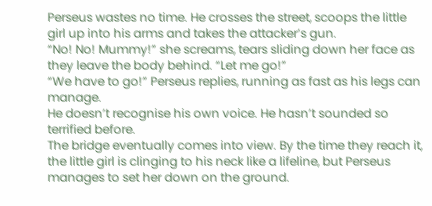Perseus wastes no time. He crosses the street, scoops the little girl up into his arms and takes the attacker’s gun.
“No! No! Mummy!” she screams, tears sliding down her face as they leave the body behind. “Let me go!”
“We have to go!” Perseus replies, running as fast as his legs can manage.
He doesn’t recognise his own voice. He hasn’t sounded so terrified before.
The bridge eventually comes into view. By the time they reach it, the little girl is clinging to his neck like a lifeline, but Perseus manages to set her down on the ground.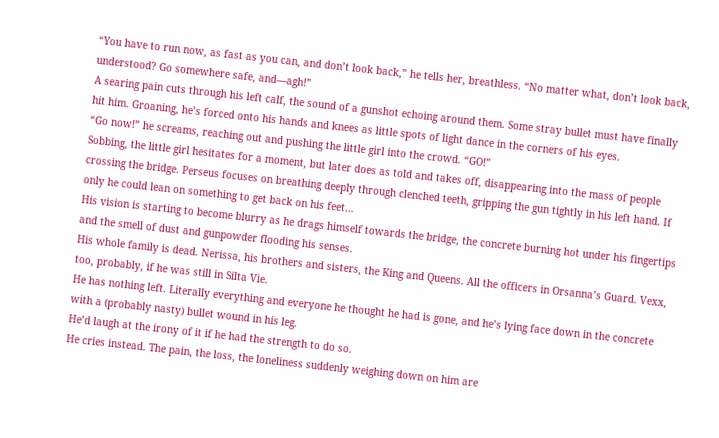“You have to run now, as fast as you can, and don’t look back,” he tells her, breathless. “No matter what, don’t look back, understood? Go somewhere safe, and—agh!”
A searing pain cuts through his left calf, the sound of a gunshot echoing around them. Some stray bullet must have finally hit him. Groaning, he’s forced onto his hands and knees as little spots of light dance in the corners of his eyes.
“Go now!” he screams, reaching out and pushing the little girl into the crowd. “GO!”
Sobbing, the little girl hesitates for a moment, but later does as told and takes off, disappearing into the mass of people crossing the bridge. Perseus focuses on breathing deeply through clenched teeth, gripping the gun tightly in his left hand. If only he could lean on something to get back on his feet…
His vision is starting to become blurry as he drags himself towards the bridge, the concrete burning hot under his fingertips and the smell of dust and gunpowder flooding his senses.
His whole family is dead. Nerissa, his brothers and sisters, the King and Queens. All the officers in Orsanna’s Guard. Vexx, too, probably, if he was still in Silta Vie.
He has nothing left. Literally everything and everyone he thought he had is gone, and he’s lying face down in the concrete with a (probably nasty) bullet wound in his leg.
He’d laugh at the irony of it if he had the strength to do so.
He cries instead. The pain, the loss, the loneliness suddenly weighing down on him are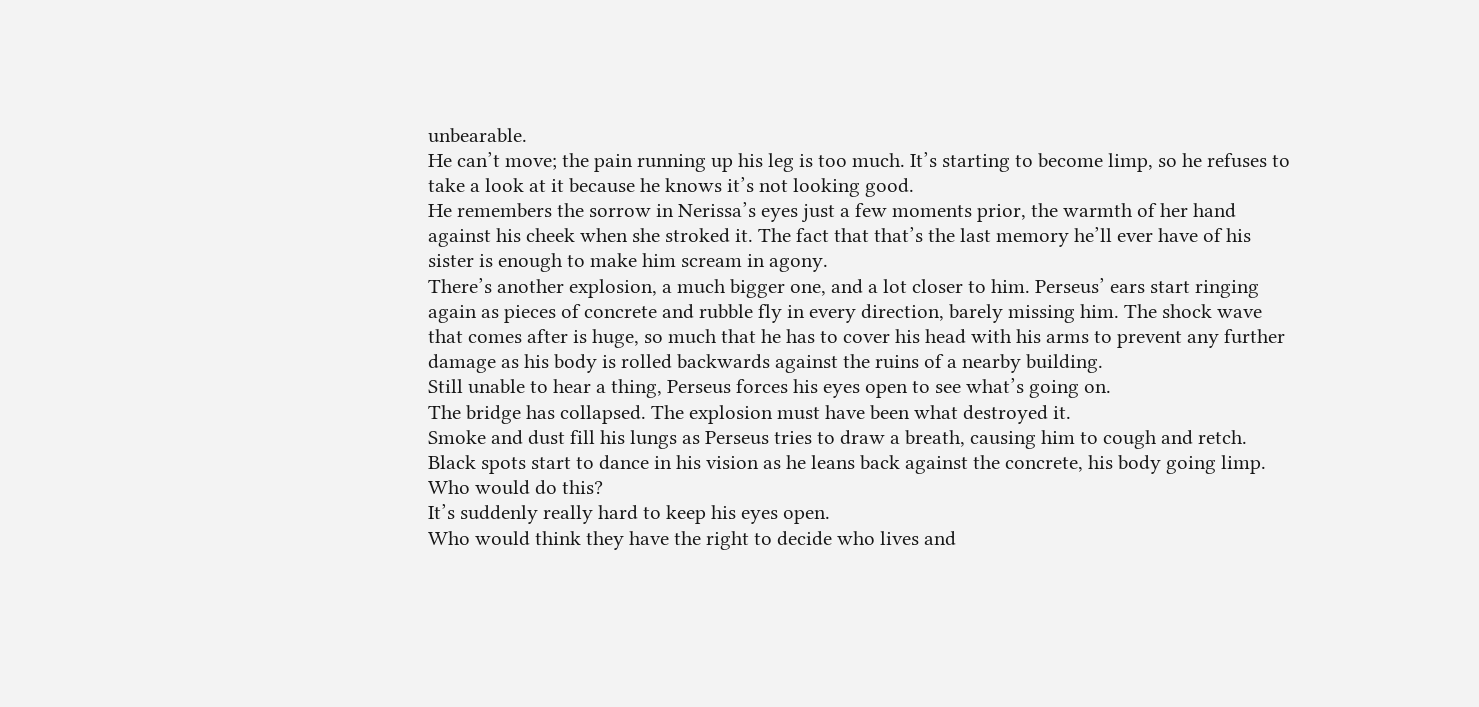unbearable.
He can’t move; the pain running up his leg is too much. It’s starting to become limp, so he refuses to take a look at it because he knows it’s not looking good.
He remembers the sorrow in Nerissa’s eyes just a few moments prior, the warmth of her hand against his cheek when she stroked it. The fact that that’s the last memory he’ll ever have of his sister is enough to make him scream in agony.
There’s another explosion, a much bigger one, and a lot closer to him. Perseus’ ears start ringing again as pieces of concrete and rubble fly in every direction, barely missing him. The shock wave that comes after is huge, so much that he has to cover his head with his arms to prevent any further damage as his body is rolled backwards against the ruins of a nearby building.
Still unable to hear a thing, Perseus forces his eyes open to see what’s going on.
The bridge has collapsed. The explosion must have been what destroyed it.
Smoke and dust fill his lungs as Perseus tries to draw a breath, causing him to cough and retch. Black spots start to dance in his vision as he leans back against the concrete, his body going limp.
Who would do this?
It’s suddenly really hard to keep his eyes open.
Who would think they have the right to decide who lives and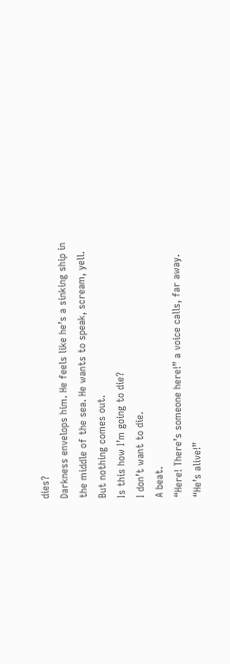dies?
Darkness envelops him. He feels like he’s a sinking ship in the middle of the sea. He wants to speak, scream, yell. But nothing comes out.
Is this how I’m going to die?
I don’t want to die.
A beat.
“Here! There’s someone here!” a voice calls, far away. “He’s alive!”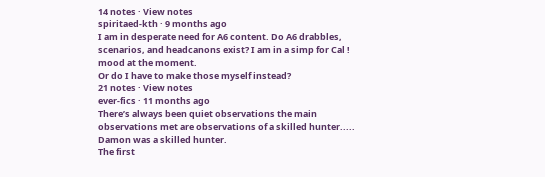14 notes · View notes
spiritaed-kth · 9 months ago
I am in desperate need for A6 content. Do A6 drabbles, scenarios, and headcanons exist? I am in a simp for Cal ! mood at the moment.
Or do I have to make those myself instead?
21 notes · View notes
ever-fics · 11 months ago
There’s always been quiet observations the main observations met are observations of a skilled hunter..... Damon was a skilled hunter.
The first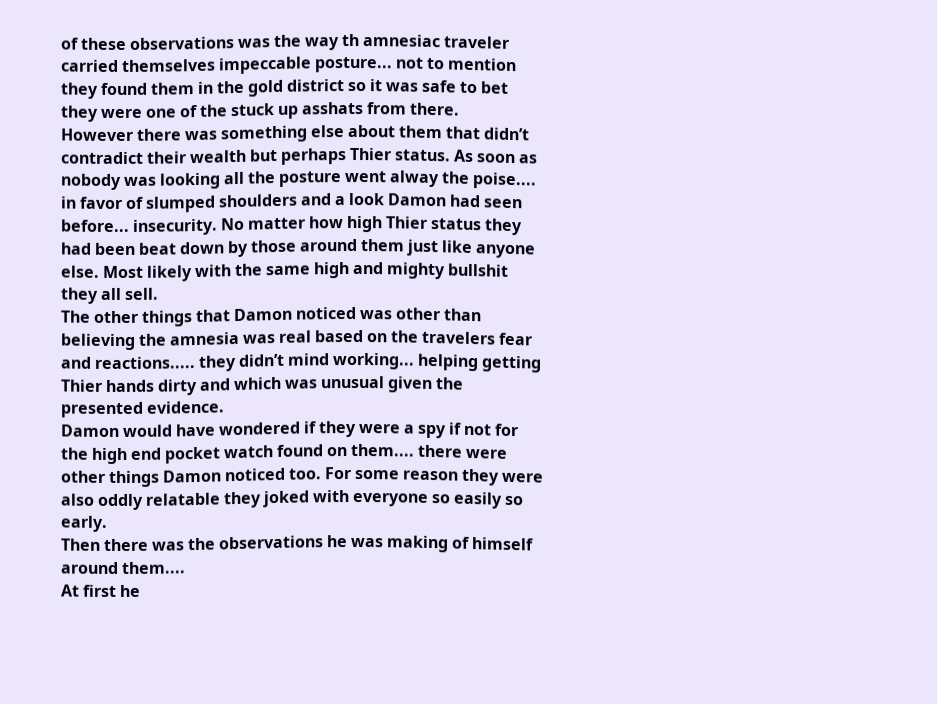of these observations was the way th amnesiac traveler carried themselves impeccable posture... not to mention they found them in the gold district so it was safe to bet they were one of the stuck up asshats from there.
However there was something else about them that didn’t contradict their wealth but perhaps Thier status. As soon as nobody was looking all the posture went alway the poise.... in favor of slumped shoulders and a look Damon had seen before... insecurity. No matter how high Thier status they had been beat down by those around them just like anyone else. Most likely with the same high and mighty bullshit they all sell.
The other things that Damon noticed was other than believing the amnesia was real based on the travelers fear and reactions..... they didn’t mind working... helping getting Thier hands dirty and which was unusual given the presented evidence.
Damon would have wondered if they were a spy if not for the high end pocket watch found on them.... there were other things Damon noticed too. For some reason they were also oddly relatable they joked with everyone so easily so early.
Then there was the observations he was making of himself around them....
At first he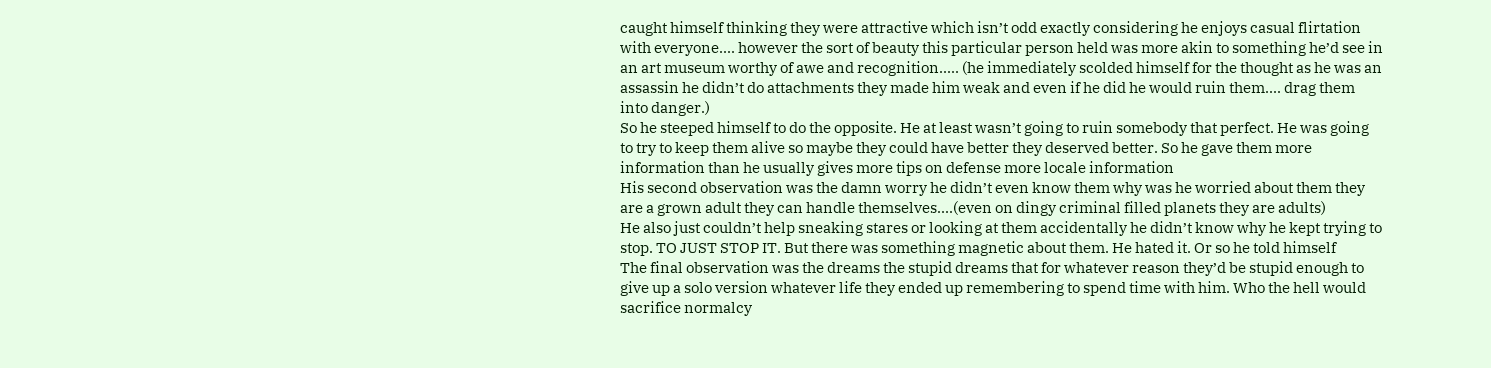caught himself thinking they were attractive which isn’t odd exactly considering he enjoys casual flirtation with everyone.... however the sort of beauty this particular person held was more akin to something he’d see in an art museum worthy of awe and recognition..... (he immediately scolded himself for the thought as he was an assassin he didn’t do attachments they made him weak and even if he did he would ruin them.... drag them into danger.)
So he steeped himself to do the opposite. He at least wasn’t going to ruin somebody that perfect. He was going to try to keep them alive so maybe they could have better they deserved better. So he gave them more information than he usually gives more tips on defense more locale information
His second observation was the damn worry he didn’t even know them why was he worried about them they are a grown adult they can handle themselves....(even on dingy criminal filled planets they are adults)
He also just couldn’t help sneaking stares or looking at them accidentally he didn’t know why he kept trying to stop. TO JUST STOP IT. But there was something magnetic about them. He hated it. Or so he told himself
The final observation was the dreams the stupid dreams that for whatever reason they’d be stupid enough to give up a solo version whatever life they ended up remembering to spend time with him. Who the hell would sacrifice normalcy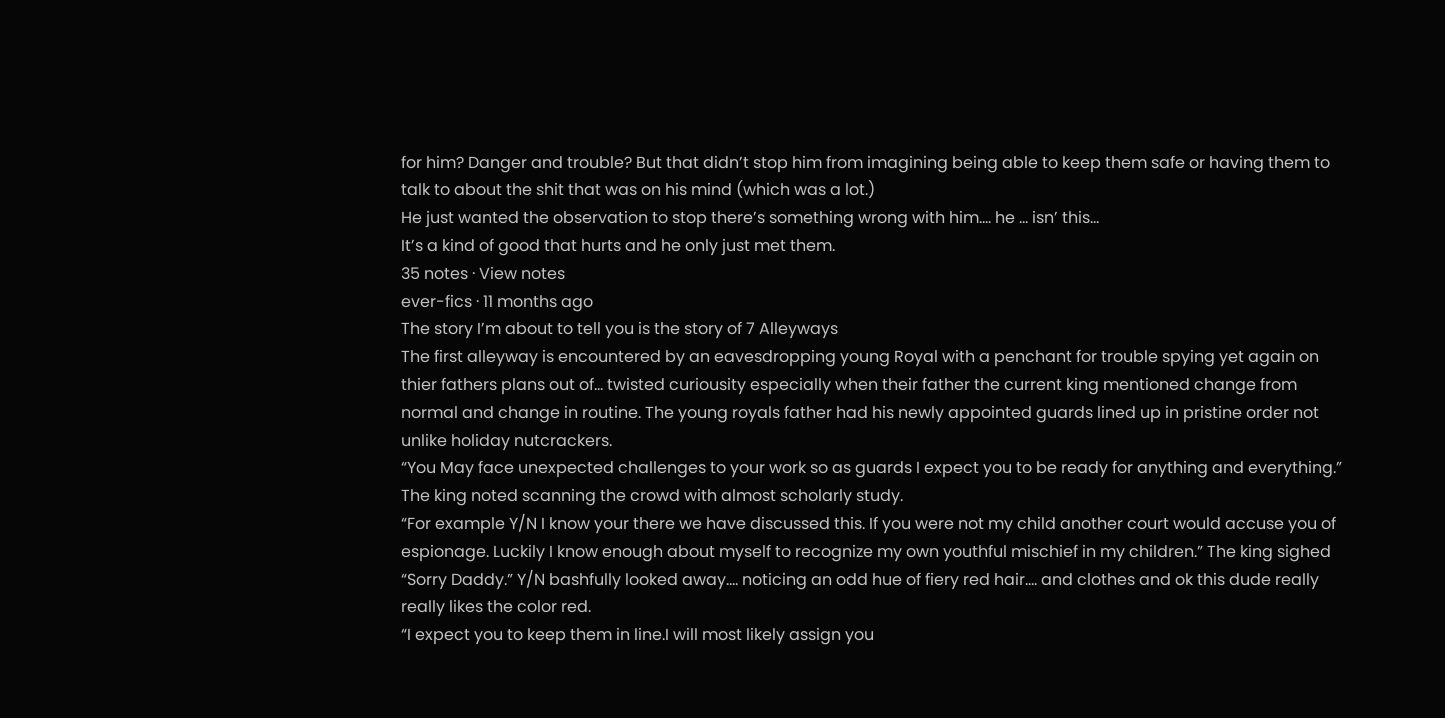for him? Danger and trouble? But that didn’t stop him from imagining being able to keep them safe or having them to talk to about the shit that was on his mind (which was a lot.)
He just wanted the observation to stop there’s something wrong with him.... he ... isn’ this...
It’s a kind of good that hurts and he only just met them.
35 notes · View notes
ever-fics · 11 months ago
The story I’m about to tell you is the story of 7 Alleyways
The first alleyway is encountered by an eavesdropping young Royal with a penchant for trouble spying yet again on thier fathers plans out of... twisted curiousity especially when their father the current king mentioned change from normal and change in routine. The young royals father had his newly appointed guards lined up in pristine order not unlike holiday nutcrackers.
“You May face unexpected challenges to your work so as guards I expect you to be ready for anything and everything.” The king noted scanning the crowd with almost scholarly study.
“For example Y/N I know your there we have discussed this. If you were not my child another court would accuse you of espionage. Luckily I know enough about myself to recognize my own youthful mischief in my children.” The king sighed
“Sorry Daddy.” Y/N bashfully looked away.... noticing an odd hue of fiery red hair.... and clothes and ok this dude really really likes the color red.
“I expect you to keep them in line.I will most likely assign you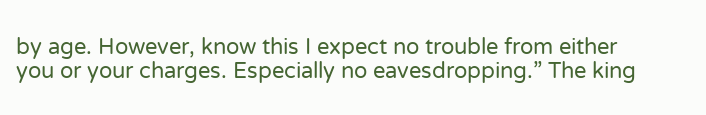by age. However, know this I expect no trouble from either you or your charges. Especially no eavesdropping.” The king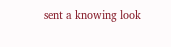sent a knowing look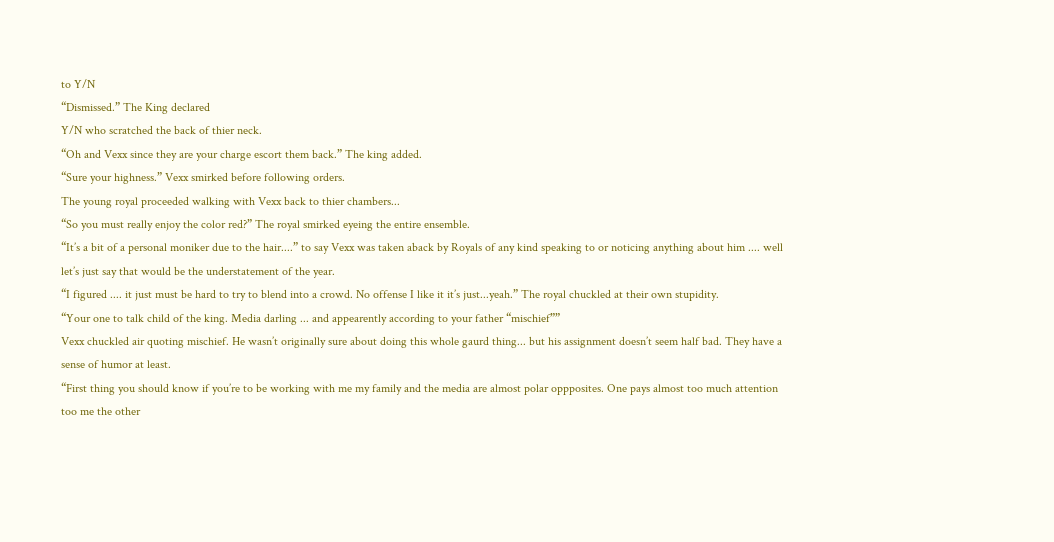to Y/N
“Dismissed.” The King declared
Y/N who scratched the back of thier neck.
“Oh and Vexx since they are your charge escort them back.” The king added.
“Sure your highness.” Vexx smirked before following orders.
The young royal proceeded walking with Vexx back to thier chambers...
“So you must really enjoy the color red?” The royal smirked eyeing the entire ensemble.
“It’s a bit of a personal moniker due to the hair....” to say Vexx was taken aback by Royals of any kind speaking to or noticing anything about him .... well let’s just say that would be the understatement of the year.
“I figured .... it just must be hard to try to blend into a crowd. No offense I like it it’s just...yeah.” The royal chuckled at their own stupidity.
“Your one to talk child of the king. Media darling ... and appearently according to your father “mischief””
Vexx chuckled air quoting mischief. He wasn’t originally sure about doing this whole gaurd thing... but his assignment doesn’t seem half bad. They have a sense of humor at least.
“First thing you should know if you’re to be working with me my family and the media are almost polar oppposites. One pays almost too much attention too me the other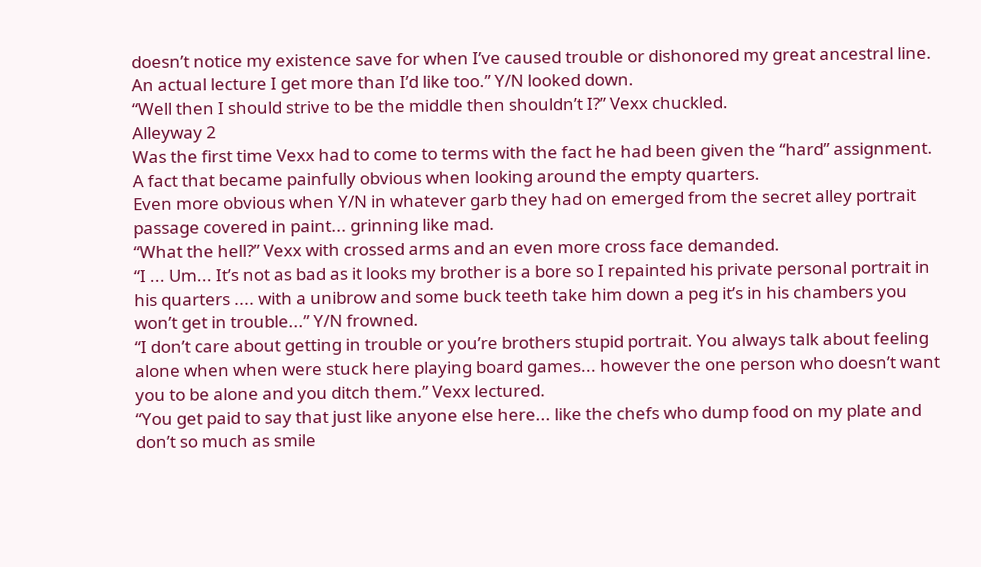doesn’t notice my existence save for when I’ve caused trouble or dishonored my great ancestral line. An actual lecture I get more than I’d like too.” Y/N looked down.
“Well then I should strive to be the middle then shouldn’t I?” Vexx chuckled.
Alleyway 2
Was the first time Vexx had to come to terms with the fact he had been given the “hard” assignment.
A fact that became painfully obvious when looking around the empty quarters.
Even more obvious when Y/N in whatever garb they had on emerged from the secret alley portrait passage covered in paint... grinning like mad.
“What the hell?” Vexx with crossed arms and an even more cross face demanded.
“I ... Um... It’s not as bad as it looks my brother is a bore so I repainted his private personal portrait in his quarters .... with a unibrow and some buck teeth take him down a peg it’s in his chambers you won’t get in trouble...” Y/N frowned.
“I don’t care about getting in trouble or you’re brothers stupid portrait. You always talk about feeling alone when when were stuck here playing board games... however the one person who doesn’t want you to be alone and you ditch them.” Vexx lectured.
“You get paid to say that just like anyone else here... like the chefs who dump food on my plate and don’t so much as smile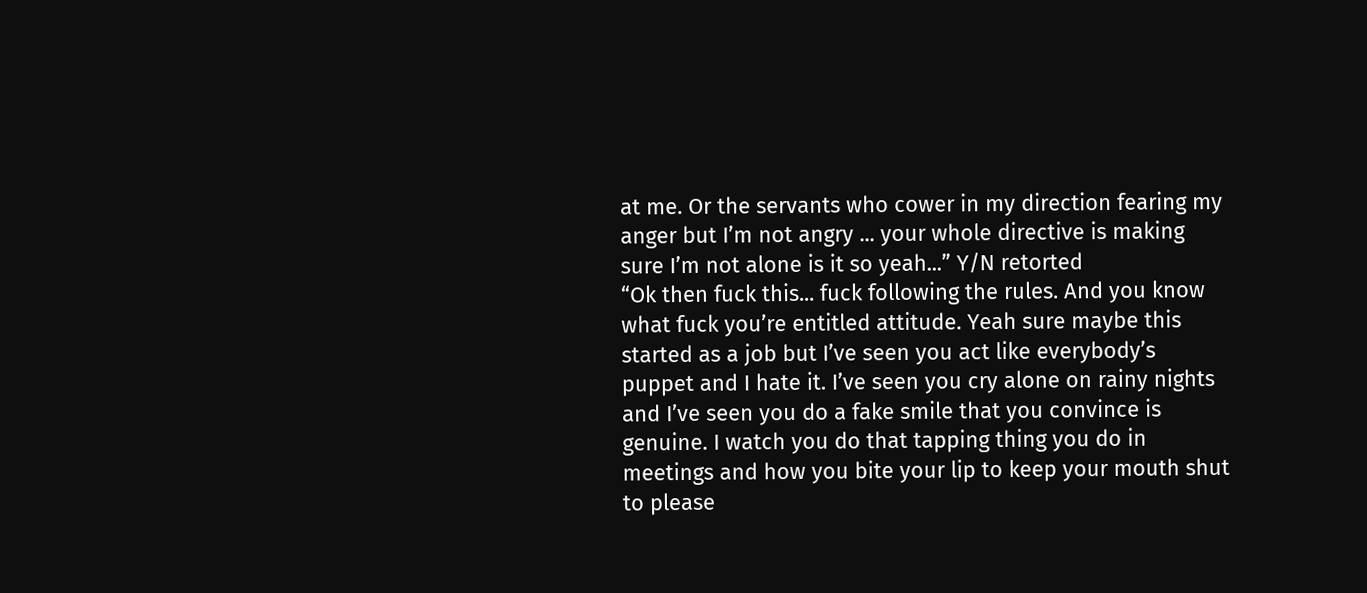at me. Or the servants who cower in my direction fearing my anger but I’m not angry ... your whole directive is making sure I’m not alone is it so yeah...” Y/N retorted
“Ok then fuck this... fuck following the rules. And you know what fuck you’re entitled attitude. Yeah sure maybe this started as a job but I’ve seen you act like everybody’s puppet and I hate it. I’ve seen you cry alone on rainy nights and I’ve seen you do a fake smile that you convince is genuine. I watch you do that tapping thing you do in meetings and how you bite your lip to keep your mouth shut to please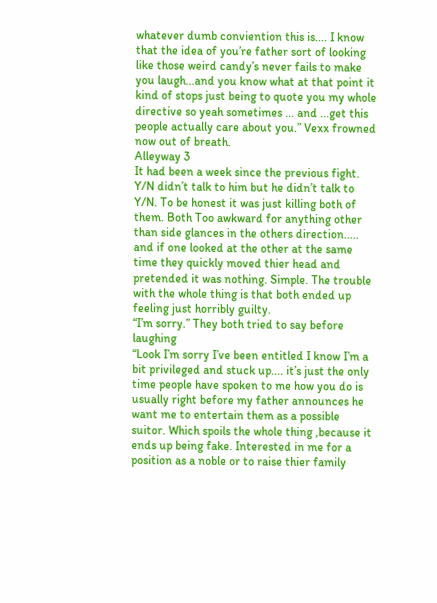whatever dumb conviention this is.... I know that the idea of you’re father sort of looking like those weird candy’s never fails to make you laugh...and you know what at that point it kind of stops just being to quote you my whole directive so yeah sometimes ... and ...get this people actually care about you.” Vexx frowned now out of breath.
Alleyway 3
It had been a week since the previous fight. Y/N didn’t talk to him but he didn’t talk to Y/N. To be honest it was just killing both of them. Both Too awkward for anything other than side glances in the others direction..... and if one looked at the other at the same time they quickly moved thier head and pretended it was nothing. Simple. The trouble with the whole thing is that both ended up feeling just horribly guilty.
“I’m sorry.” They both tried to say before laughing
“Look I’m sorry I’ve been entitled I know I’m a bit privileged and stuck up.... it’s just the only time people have spoken to me how you do is usually right before my father announces he want me to entertain them as a possible suitor. Which spoils the whole thing ,because it ends up being fake. Interested in me for a position as a noble or to raise thier family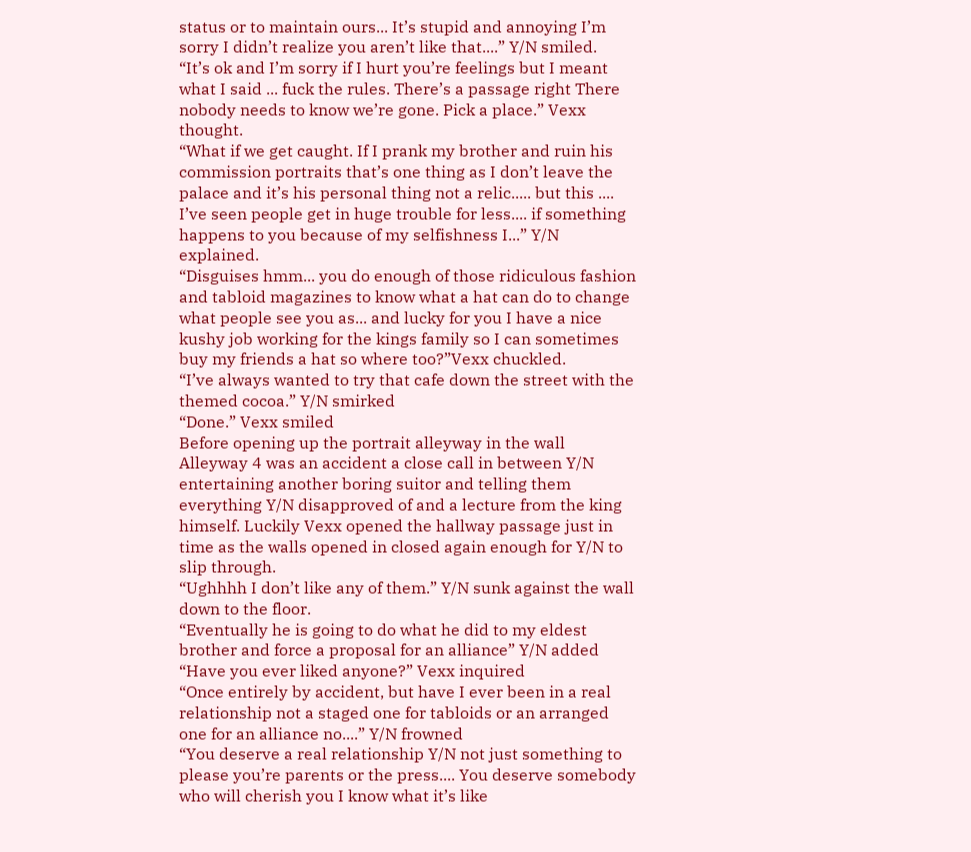status or to maintain ours... It’s stupid and annoying I’m sorry I didn’t realize you aren’t like that....” Y/N smiled.
“It’s ok and I’m sorry if I hurt you’re feelings but I meant what I said ... fuck the rules. There’s a passage right There nobody needs to know we’re gone. Pick a place.” Vexx thought.
“What if we get caught. If I prank my brother and ruin his commission portraits that’s one thing as I don’t leave the palace and it’s his personal thing not a relic..... but this .... I’ve seen people get in huge trouble for less.... if something happens to you because of my selfishness I...” Y/N explained.
“Disguises hmm... you do enough of those ridiculous fashion and tabloid magazines to know what a hat can do to change what people see you as... and lucky for you I have a nice kushy job working for the kings family so I can sometimes buy my friends a hat so where too?”Vexx chuckled.
“I’ve always wanted to try that cafe down the street with the themed cocoa.” Y/N smirked
“Done.” Vexx smiled
Before opening up the portrait alleyway in the wall
Alleyway 4 was an accident a close call in between Y/N entertaining another boring suitor and telling them everything Y/N disapproved of and a lecture from the king himself. Luckily Vexx opened the hallway passage just in time as the walls opened in closed again enough for Y/N to slip through.
“Ughhhh I don’t like any of them.” Y/N sunk against the wall down to the floor.
“Eventually he is going to do what he did to my eldest brother and force a proposal for an alliance” Y/N added
“Have you ever liked anyone?” Vexx inquired
“Once entirely by accident, but have I ever been in a real relationship not a staged one for tabloids or an arranged one for an alliance no....” Y/N frowned
“You deserve a real relationship Y/N not just something to please you’re parents or the press.... You deserve somebody who will cherish you I know what it’s like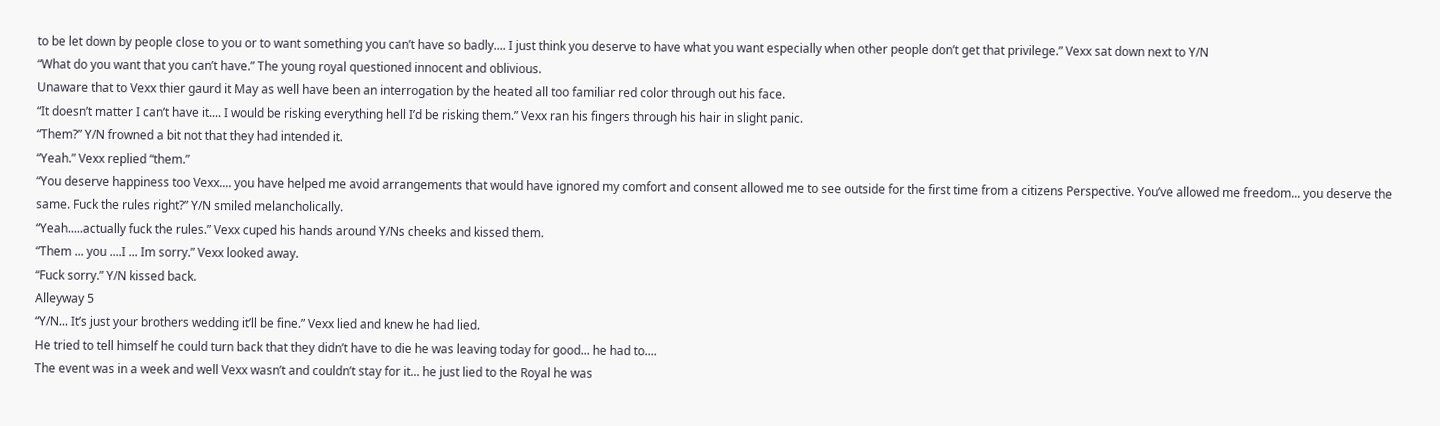to be let down by people close to you or to want something you can’t have so badly.... I just think you deserve to have what you want especially when other people don’t get that privilege.” Vexx sat down next to Y/N
“What do you want that you can’t have.” The young royal questioned innocent and oblivious.
Unaware that to Vexx thier gaurd it May as well have been an interrogation by the heated all too familiar red color through out his face.
“It doesn’t matter I can’t have it.... I would be risking everything hell I’d be risking them.” Vexx ran his fingers through his hair in slight panic.
“Them?” Y/N frowned a bit not that they had intended it.
“Yeah.” Vexx replied “them.”
“You deserve happiness too Vexx.... you have helped me avoid arrangements that would have ignored my comfort and consent allowed me to see outside for the first time from a citizens Perspective. You’ve allowed me freedom... you deserve the same. Fuck the rules right?” Y/N smiled melancholically.
“Yeah.....actually fuck the rules.” Vexx cuped his hands around Y/Ns cheeks and kissed them.
“Them ... you ....I ... Im sorry.” Vexx looked away.
“Fuck sorry.” Y/N kissed back.
Alleyway 5
“Y/N... It’s just your brothers wedding it’ll be fine.” Vexx lied and knew he had lied.
He tried to tell himself he could turn back that they didn’t have to die he was leaving today for good... he had to....
The event was in a week and well Vexx wasn’t and couldn’t stay for it... he just lied to the Royal he was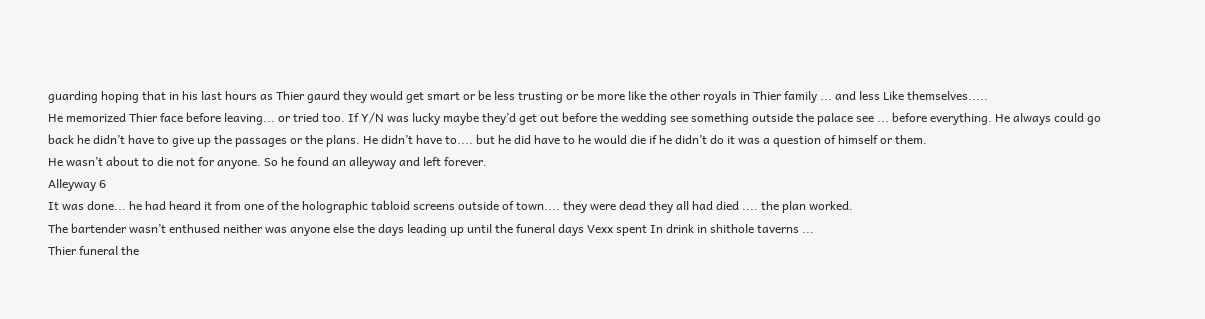guarding hoping that in his last hours as Thier gaurd they would get smart or be less trusting or be more like the other royals in Thier family ... and less Like themselves.....
He memorized Thier face before leaving... or tried too. If Y/N was lucky maybe they’d get out before the wedding see something outside the palace see ... before everything. He always could go back he didn’t have to give up the passages or the plans. He didn’t have to.... but he did have to he would die if he didn’t do it was a question of himself or them.
He wasn’t about to die not for anyone. So he found an alleyway and left forever.
Alleyway 6
It was done... he had heard it from one of the holographic tabloid screens outside of town.... they were dead they all had died .... the plan worked.
The bartender wasn’t enthused neither was anyone else the days leading up until the funeral days Vexx spent In drink in shithole taverns ...
Thier funeral the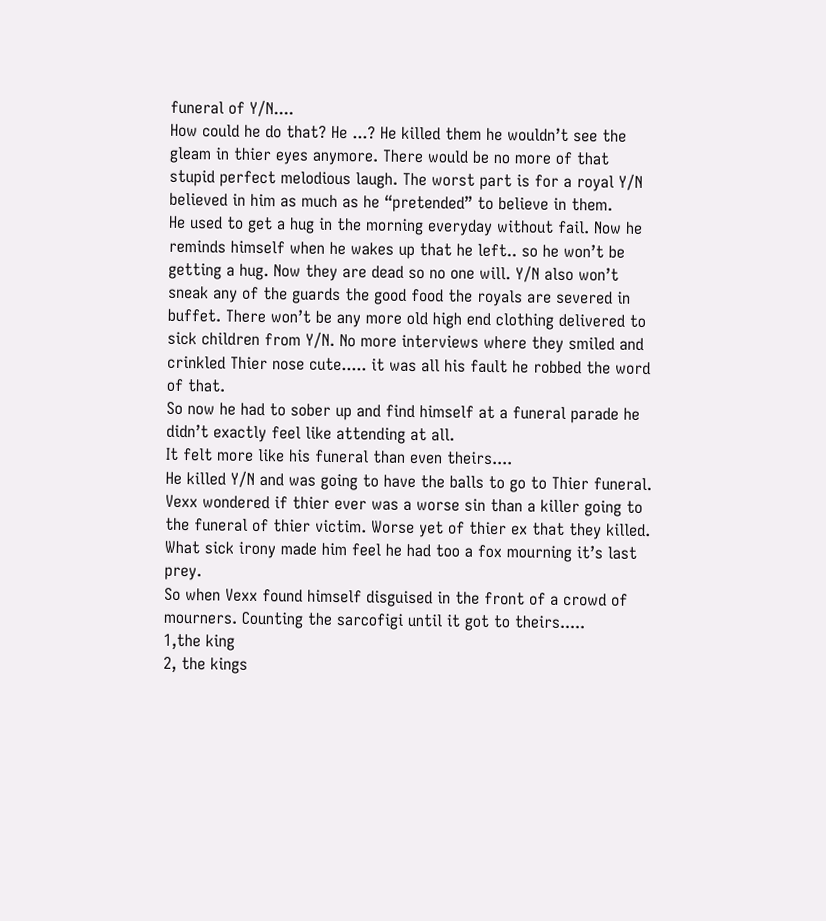funeral of Y/N....
How could he do that? He ...? He killed them he wouldn’t see the gleam in thier eyes anymore. There would be no more of that stupid perfect melodious laugh. The worst part is for a royal Y/N believed in him as much as he “pretended” to believe in them.
He used to get a hug in the morning everyday without fail. Now he reminds himself when he wakes up that he left.. so he won’t be getting a hug. Now they are dead so no one will. Y/N also won’t sneak any of the guards the good food the royals are severed in buffet. There won’t be any more old high end clothing delivered to sick children from Y/N. No more interviews where they smiled and crinkled Thier nose cute..... it was all his fault he robbed the word of that.
So now he had to sober up and find himself at a funeral parade he didn’t exactly feel like attending at all.
It felt more like his funeral than even theirs....
He killed Y/N and was going to have the balls to go to Thier funeral.
Vexx wondered if thier ever was a worse sin than a killer going to the funeral of thier victim. Worse yet of thier ex that they killed. What sick irony made him feel he had too a fox mourning it’s last prey.
So when Vexx found himself disguised in the front of a crowd of mourners. Counting the sarcofigi until it got to theirs.....
1,the king
2, the kings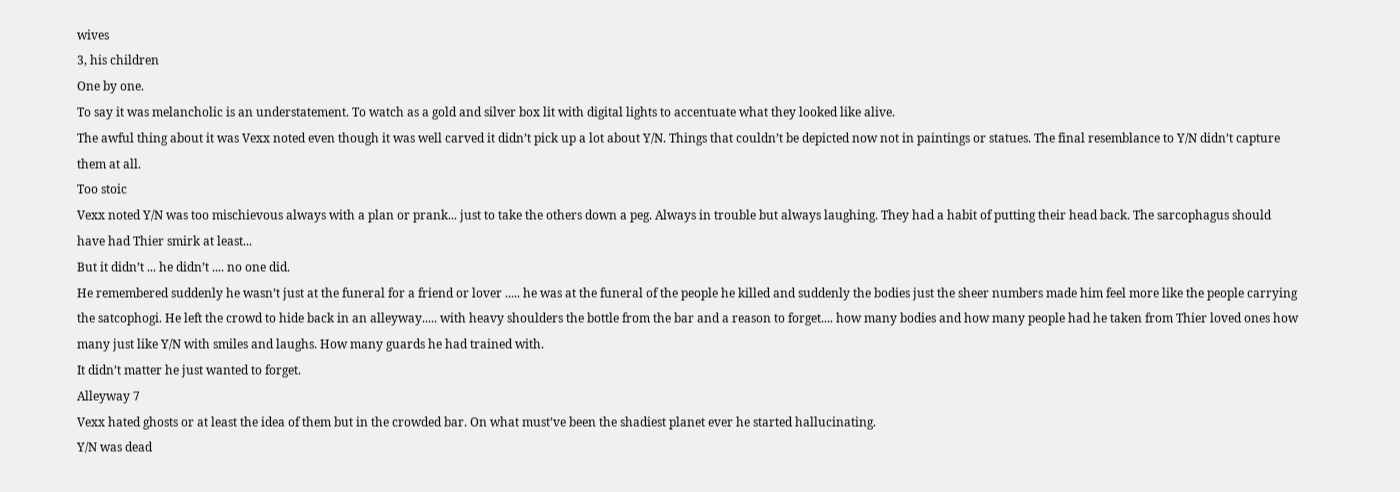wives
3, his children
One by one.
To say it was melancholic is an understatement. To watch as a gold and silver box lit with digital lights to accentuate what they looked like alive.
The awful thing about it was Vexx noted even though it was well carved it didn’t pick up a lot about Y/N. Things that couldn’t be depicted now not in paintings or statues. The final resemblance to Y/N didn’t capture them at all.
Too stoic
Vexx noted Y/N was too mischievous always with a plan or prank... just to take the others down a peg. Always in trouble but always laughing. They had a habit of putting their head back. The sarcophagus should have had Thier smirk at least...
But it didn’t ... he didn’t .... no one did.
He remembered suddenly he wasn’t just at the funeral for a friend or lover ..... he was at the funeral of the people he killed and suddenly the bodies just the sheer numbers made him feel more like the people carrying the satcophogi. He left the crowd to hide back in an alleyway..... with heavy shoulders the bottle from the bar and a reason to forget.... how many bodies and how many people had he taken from Thier loved ones how many just like Y/N with smiles and laughs. How many guards he had trained with.
It didn’t matter he just wanted to forget.
Alleyway 7
Vexx hated ghosts or at least the idea of them but in the crowded bar. On what must’ve been the shadiest planet ever he started hallucinating.
Y/N was dead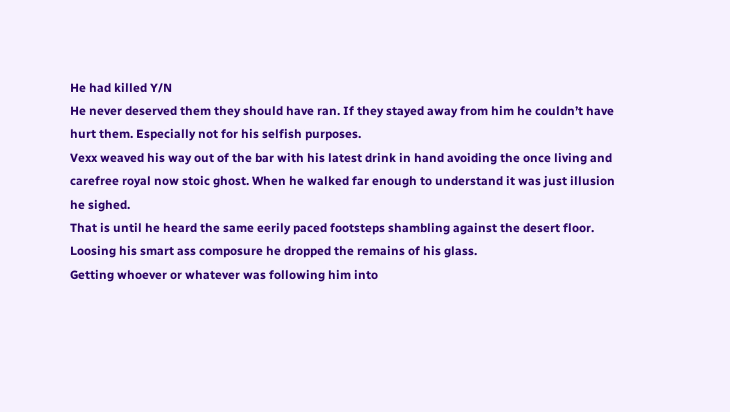He had killed Y/N
He never deserved them they should have ran. If they stayed away from him he couldn’t have hurt them. Especially not for his selfish purposes.
Vexx weaved his way out of the bar with his latest drink in hand avoiding the once living and carefree royal now stoic ghost. When he walked far enough to understand it was just illusion he sighed.
That is until he heard the same eerily paced footsteps shambling against the desert floor.
Loosing his smart ass composure he dropped the remains of his glass.
Getting whoever or whatever was following him into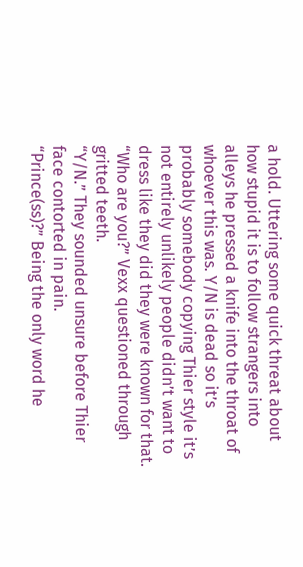a hold. Uttering some quick threat about how stupid it is to follow strangers into alleys he pressed a knife into the throat of whoever this was. Y/N is dead so it’s probably somebody copying Thier style it’s not entirely unlikely people didn’t want to dress like they did they were known for that.
“Who are you?” Vexx questioned through gritted teeth.
“Y/N.” They sounded unsure before Thier face contorted in pain.
“Prince(ss)?” Being the only word he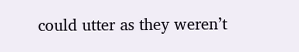could utter as they weren’t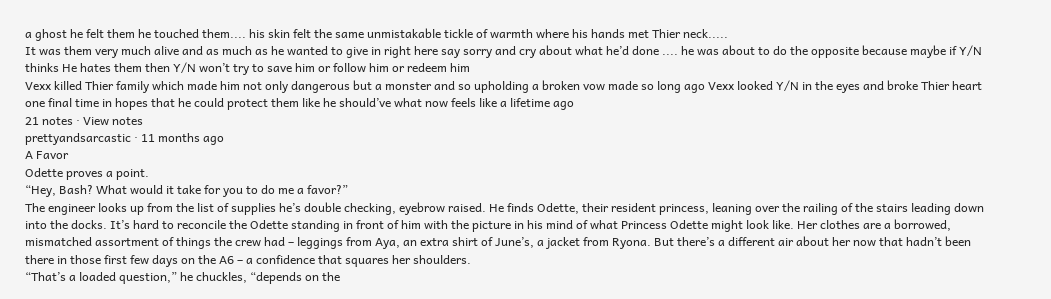a ghost he felt them he touched them.... his skin felt the same unmistakable tickle of warmth where his hands met Thier neck.....
It was them very much alive and as much as he wanted to give in right here say sorry and cry about what he’d done .... he was about to do the opposite because maybe if Y/N thinks He hates them then Y/N won’t try to save him or follow him or redeem him
Vexx killed Thier family which made him not only dangerous but a monster and so upholding a broken vow made so long ago Vexx looked Y/N in the eyes and broke Thier heart one final time in hopes that he could protect them like he should’ve what now feels like a lifetime ago
21 notes · View notes
prettyandsarcastic · 11 months ago
A Favor
Odette proves a point.
“Hey, Bash? What would it take for you to do me a favor?”
The engineer looks up from the list of supplies he’s double checking, eyebrow raised. He finds Odette, their resident princess, leaning over the railing of the stairs leading down into the docks. It’s hard to reconcile the Odette standing in front of him with the picture in his mind of what Princess Odette might look like. Her clothes are a borrowed, mismatched assortment of things the crew had – leggings from Aya, an extra shirt of June’s, a jacket from Ryona. But there’s a different air about her now that hadn’t been there in those first few days on the A6 – a confidence that squares her shoulders.
“That’s a loaded question,” he chuckles, “depends on the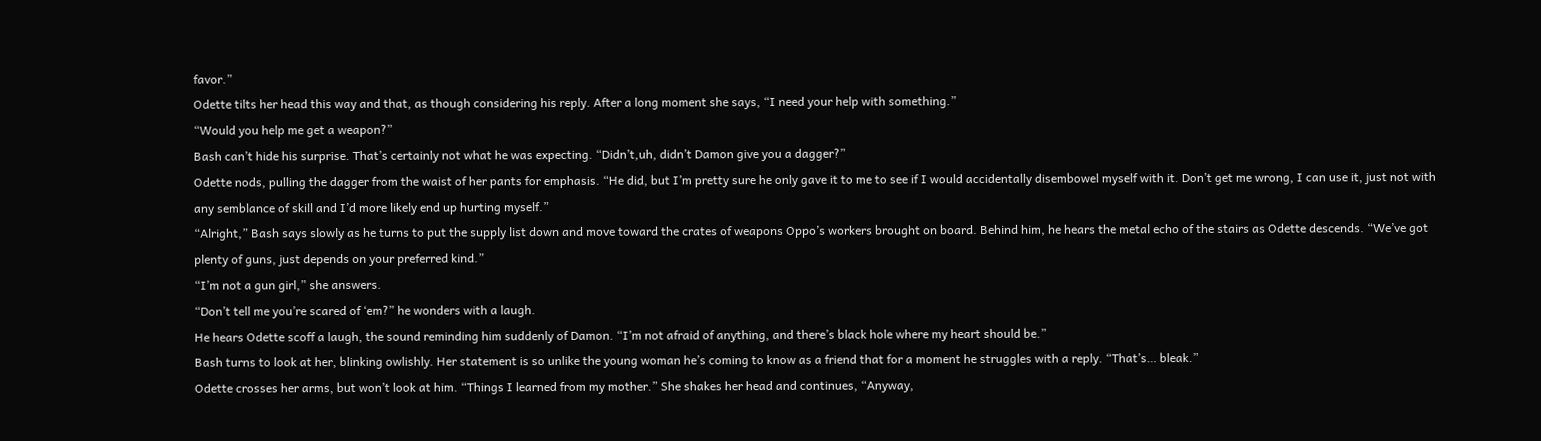favor.”
Odette tilts her head this way and that, as though considering his reply. After a long moment she says, “I need your help with something.”
“Would you help me get a weapon?”
Bash can’t hide his surprise. That’s certainly not what he was expecting. “Didn’t,uh, didn’t Damon give you a dagger?”
Odette nods, pulling the dagger from the waist of her pants for emphasis. “He did, but I’m pretty sure he only gave it to me to see if I would accidentally disembowel myself with it. Don’t get me wrong, I can use it, just not with any semblance of skill and I’d more likely end up hurting myself.”
“Alright,” Bash says slowly as he turns to put the supply list down and move toward the crates of weapons Oppo’s workers brought on board. Behind him, he hears the metal echo of the stairs as Odette descends. “We’ve got plenty of guns, just depends on your preferred kind.”
“I’m not a gun girl,” she answers.
“Don’t tell me you’re scared of ‘em?” he wonders with a laugh.
He hears Odette scoff a laugh, the sound reminding him suddenly of Damon. “I’m not afraid of anything, and there’s black hole where my heart should be.”
Bash turns to look at her, blinking owlishly. Her statement is so unlike the young woman he’s coming to know as a friend that for a moment he struggles with a reply. “That’s… bleak.”
Odette crosses her arms, but won’t look at him. “Things I learned from my mother.” She shakes her head and continues, “Anyway,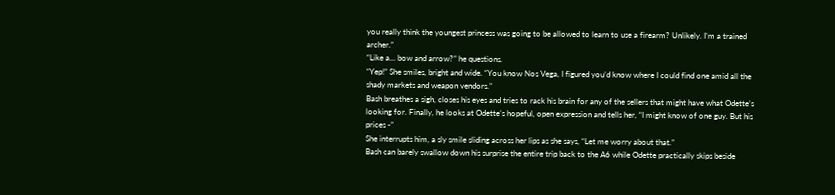you really think the youngest princess was going to be allowed to learn to use a firearm? Unlikely. I’m a trained archer.”
“Like a... bow and arrow?” he questions.
“Yep!” She smiles, bright and wide. “You know Nos Vega, I figured you’d know where I could find one amid all the shady markets and weapon vendors.”
Bash breathes a sigh, closes his eyes and tries to rack his brain for any of the sellers that might have what Odette’s looking for. Finally, he looks at Odette’s hopeful, open expression and tells her, “I might know of one guy. But his prices -”
She interrupts him, a sly smile sliding across her lips as she says, “Let me worry about that.”
Bash can barely swallow down his surprise the entire trip back to the A6 while Odette practically skips beside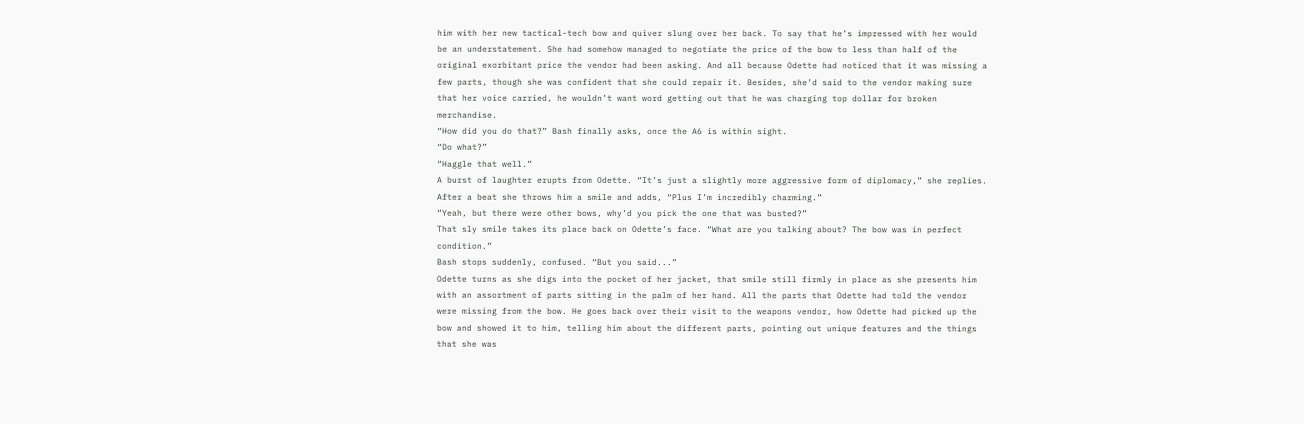him with her new tactical-tech bow and quiver slung over her back. To say that he’s impressed with her would be an understatement. She had somehow managed to negotiate the price of the bow to less than half of the original exorbitant price the vendor had been asking. And all because Odette had noticed that it was missing a few parts, though she was confident that she could repair it. Besides, she’d said to the vendor making sure that her voice carried, he wouldn’t want word getting out that he was charging top dollar for broken merchandise.
“How did you do that?” Bash finally asks, once the A6 is within sight.
“Do what?”
“Haggle that well.”
A burst of laughter erupts from Odette. “It’s just a slightly more aggressive form of diplomacy,” she replies. After a beat she throws him a smile and adds, “Plus I’m incredibly charming.”
“Yeah, but there were other bows, why’d you pick the one that was busted?”
That sly smile takes its place back on Odette’s face. “What are you talking about? The bow was in perfect condition.”
Bash stops suddenly, confused. “But you said...”
Odette turns as she digs into the pocket of her jacket, that smile still firmly in place as she presents him with an assortment of parts sitting in the palm of her hand. All the parts that Odette had told the vendor were missing from the bow. He goes back over their visit to the weapons vendor, how Odette had picked up the bow and showed it to him, telling him about the different parts, pointing out unique features and the things that she was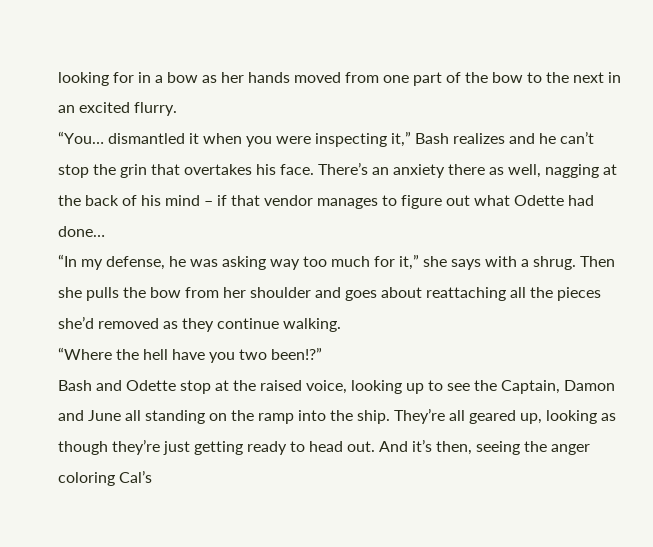looking for in a bow as her hands moved from one part of the bow to the next in an excited flurry.
“You… dismantled it when you were inspecting it,” Bash realizes and he can’t stop the grin that overtakes his face. There’s an anxiety there as well, nagging at the back of his mind – if that vendor manages to figure out what Odette had done…
“In my defense, he was asking way too much for it,” she says with a shrug. Then she pulls the bow from her shoulder and goes about reattaching all the pieces she’d removed as they continue walking.
“Where the hell have you two been!?”
Bash and Odette stop at the raised voice, looking up to see the Captain, Damon and June all standing on the ramp into the ship. They’re all geared up, looking as though they’re just getting ready to head out. And it’s then, seeing the anger coloring Cal’s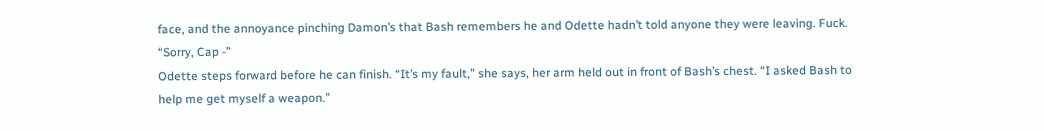face, and the annoyance pinching Damon’s that Bash remembers he and Odette hadn’t told anyone they were leaving. Fuck.
“Sorry, Cap -”
Odette steps forward before he can finish. “It’s my fault,” she says, her arm held out in front of Bash’s chest. “I asked Bash to help me get myself a weapon.”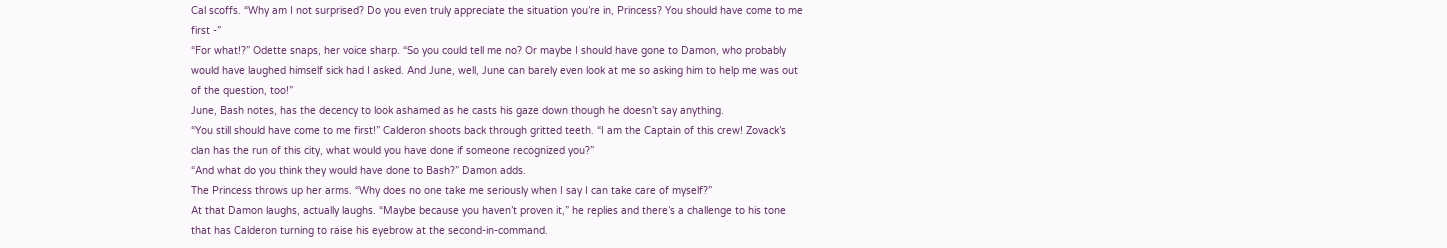Cal scoffs. “Why am I not surprised? Do you even truly appreciate the situation you’re in, Princess? You should have come to me first -”
“For what!?” Odette snaps, her voice sharp. “So you could tell me no? Or maybe I should have gone to Damon, who probably would have laughed himself sick had I asked. And June, well, June can barely even look at me so asking him to help me was out of the question, too!”
June, Bash notes, has the decency to look ashamed as he casts his gaze down though he doesn’t say anything.
“You still should have come to me first!” Calderon shoots back through gritted teeth. “I am the Captain of this crew! Zovack’s clan has the run of this city, what would you have done if someone recognized you?”
“And what do you think they would have done to Bash?” Damon adds.
The Princess throws up her arms. “Why does no one take me seriously when I say I can take care of myself?”
At that Damon laughs, actually laughs. “Maybe because you haven’t proven it,” he replies and there’s a challenge to his tone that has Calderon turning to raise his eyebrow at the second-in-command.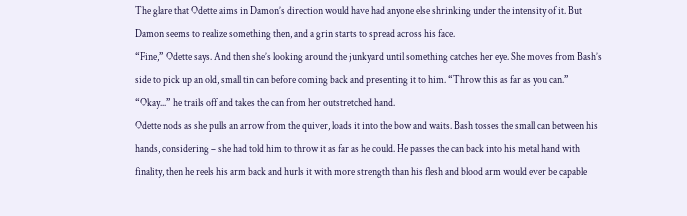The glare that Odette aims in Damon’s direction would have had anyone else shrinking under the intensity of it. But Damon seems to realize something then, and a grin starts to spread across his face.
“Fine,” Odette says. And then she’s looking around the junkyard until something catches her eye. She moves from Bash’s side to pick up an old, small tin can before coming back and presenting it to him. “Throw this as far as you can.”
“Okay...” he trails off and takes the can from her outstretched hand.
Odette nods as she pulls an arrow from the quiver, loads it into the bow and waits. Bash tosses the small can between his hands, considering – she had told him to throw it as far as he could. He passes the can back into his metal hand with finality, then he reels his arm back and hurls it with more strength than his flesh and blood arm would ever be capable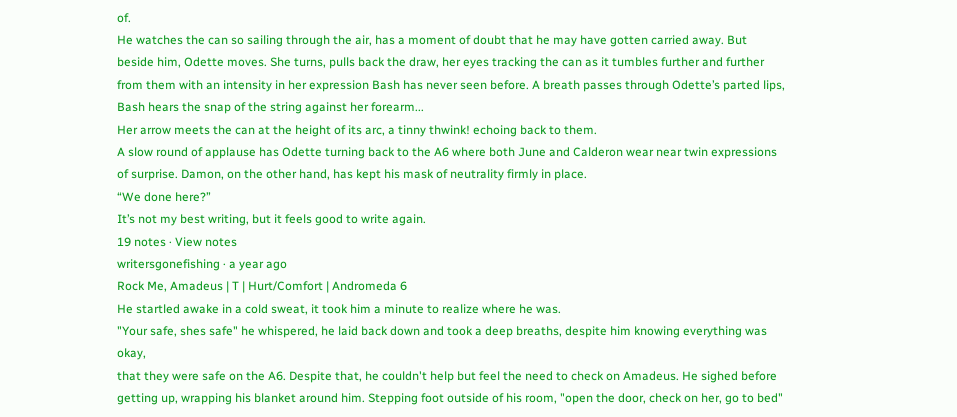of.
He watches the can so sailing through the air, has a moment of doubt that he may have gotten carried away. But beside him, Odette moves. She turns, pulls back the draw, her eyes tracking the can as it tumbles further and further from them with an intensity in her expression Bash has never seen before. A breath passes through Odette’s parted lips, Bash hears the snap of the string against her forearm...
Her arrow meets the can at the height of its arc, a tinny thwink! echoing back to them.
A slow round of applause has Odette turning back to the A6 where both June and Calderon wear near twin expressions of surprise. Damon, on the other hand, has kept his mask of neutrality firmly in place.
“We done here?”
It’s not my best writing, but it feels good to write again.
19 notes · View notes
writersgonefishing · a year ago
Rock Me, Amadeus | T | Hurt/Comfort | Andromeda 6
He startled awake in a cold sweat, it took him a minute to realize where he was.
"Your safe, shes safe" he whispered, he laid back down and took a deep breaths, despite him knowing everything was okay,
that they were safe on the A6. Despite that, he couldn't help but feel the need to check on Amadeus. He sighed before getting up, wrapping his blanket around him. Stepping foot outside of his room, "open the door, check on her, go to bed"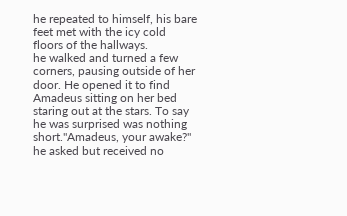he repeated to himself, his bare feet met with the icy cold floors of the hallways.
he walked and turned a few corners, pausing outside of her door. He opened it to find Amadeus sitting on her bed staring out at the stars. To say he was surprised was nothing short."Amadeus, your awake?" he asked but received no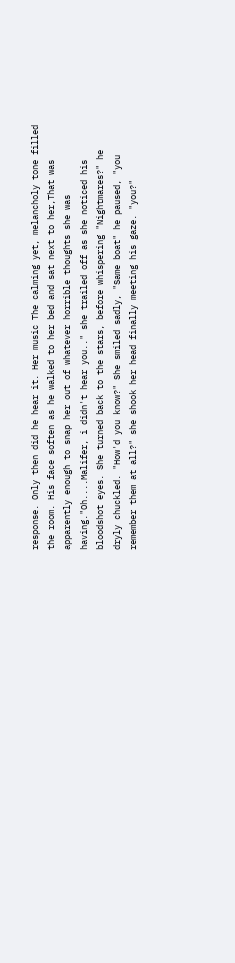response. Only then did he hear it. Her music The calming yet, melancholy tone filled the room. His face soften as he walked to her bed and sat next to her,That was apparently enough to snap her out of whatever horrible thoughts she was having."Oh....Malifer, i didn't hear you.." she trailed off as she noticed his bloodshot eyes. She turned back to the stars, before whispering "Nightmares?" he dryly chuckled. "How'd you know?" She smiled sadly, "Same boat" he paused, "you remember them at all?" she shook her head finally meeting his gaze. "you?"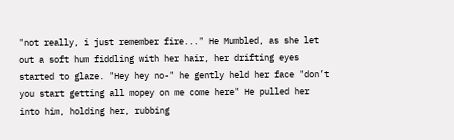"not really, i just remember fire..." He Mumbled, as she let out a soft hum fiddling with her hair, her drifting eyes started to glaze. "Hey hey no-" he gently held her face "don’t you start getting all mopey on me come here" He pulled her into him, holding her, rubbing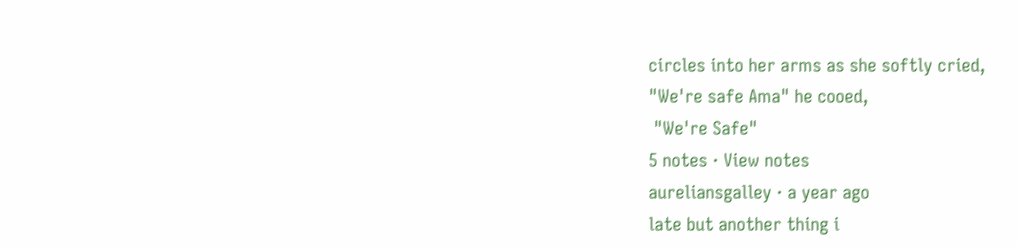circles into her arms as she softly cried,
"We're safe Ama" he cooed,
 "We're Safe"
5 notes · View notes
aureliansgalley · a year ago
late but another thing i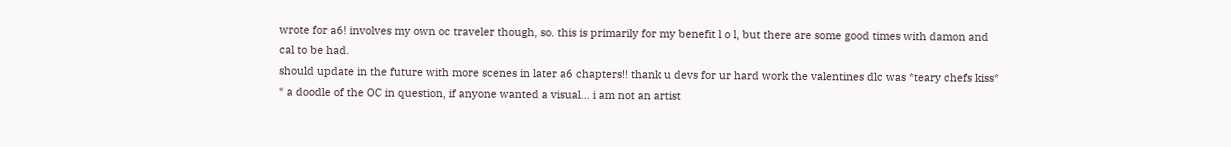wrote for a6! involves my own oc traveler though, so. this is primarily for my benefit l o l, but there are some good times with damon and cal to be had.
should update in the future with more scenes in later a6 chapters!! thank u devs for ur hard work the valentines dlc was *teary chefs kiss*
* a doodle of the OC in question, if anyone wanted a visual... i am not an artist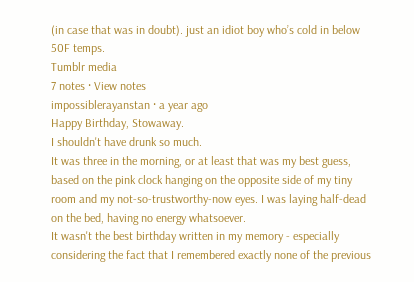(in case that was in doubt). just an idiot boy who’s cold in below 50F temps.
Tumblr media
7 notes · View notes
impossiblerayanstan · a year ago
Happy Birthday, Stowaway.
I shouldn't have drunk so much.
It was three in the morning, or at least that was my best guess, based on the pink clock hanging on the opposite side of my tiny room and my not-so-trustworthy-now eyes. I was laying half-dead on the bed, having no energy whatsoever.
It wasn't the best birthday written in my memory - especially considering the fact that I remembered exactly none of the previous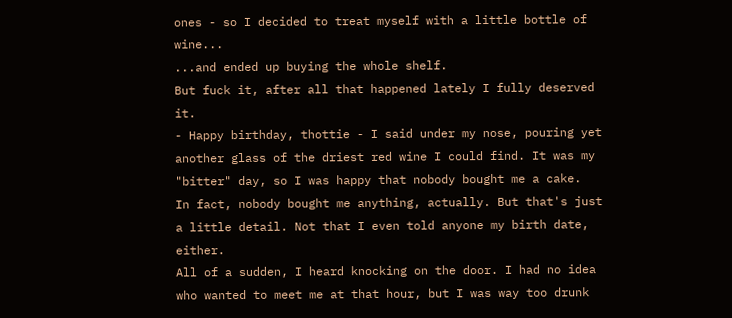ones - so I decided to treat myself with a little bottle of wine...
...and ended up buying the whole shelf.
But fuck it, after all that happened lately I fully deserved it.
- Happy birthday, thottie - I said under my nose, pouring yet another glass of the driest red wine I could find. It was my "bitter" day, so I was happy that nobody bought me a cake.
In fact, nobody bought me anything, actually. But that's just a little detail. Not that I even told anyone my birth date, either.
All of a sudden, I heard knocking on the door. I had no idea who wanted to meet me at that hour, but I was way too drunk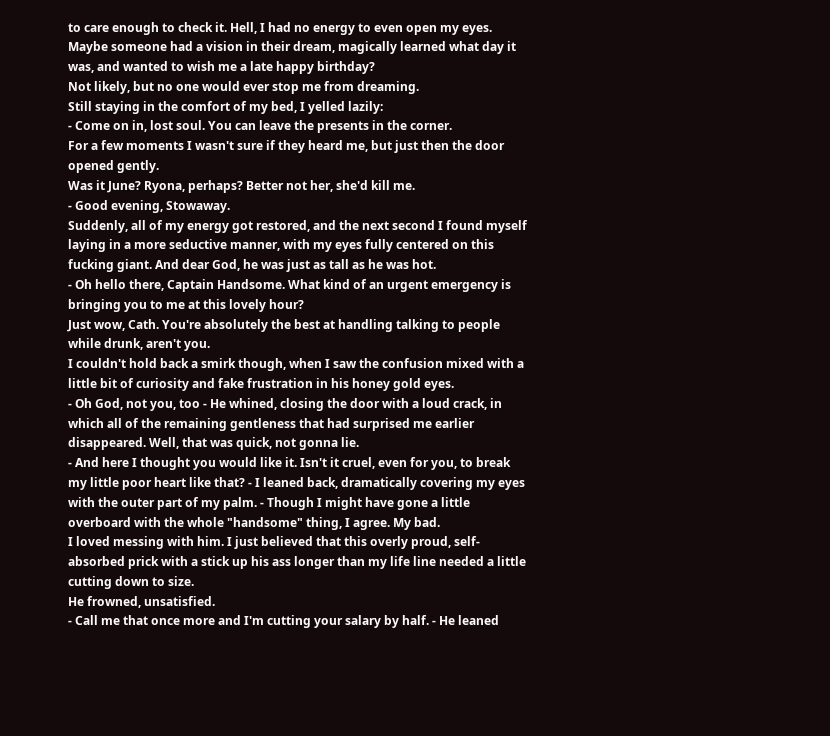to care enough to check it. Hell, I had no energy to even open my eyes. Maybe someone had a vision in their dream, magically learned what day it was, and wanted to wish me a late happy birthday?
Not likely, but no one would ever stop me from dreaming.
Still staying in the comfort of my bed, I yelled lazily:
- Come on in, lost soul. You can leave the presents in the corner.
For a few moments I wasn't sure if they heard me, but just then the door opened gently.
Was it June? Ryona, perhaps? Better not her, she'd kill me.
- Good evening, Stowaway.
Suddenly, all of my energy got restored, and the next second I found myself laying in a more seductive manner, with my eyes fully centered on this fucking giant. And dear God, he was just as tall as he was hot.
- Oh hello there, Captain Handsome. What kind of an urgent emergency is bringing you to me at this lovely hour?
Just wow, Cath. You're absolutely the best at handling talking to people while drunk, aren't you.
I couldn't hold back a smirk though, when I saw the confusion mixed with a little bit of curiosity and fake frustration in his honey gold eyes.
- Oh God, not you, too - He whined, closing the door with a loud crack, in which all of the remaining gentleness that had surprised me earlier disappeared. Well, that was quick, not gonna lie.
- And here I thought you would like it. Isn't it cruel, even for you, to break my little poor heart like that? - I leaned back, dramatically covering my eyes with the outer part of my palm. - Though I might have gone a little overboard with the whole "handsome" thing, I agree. My bad.
I loved messing with him. I just believed that this overly proud, self-absorbed prick with a stick up his ass longer than my life line needed a little cutting down to size.
He frowned, unsatisfied.
- Call me that once more and I'm cutting your salary by half. - He leaned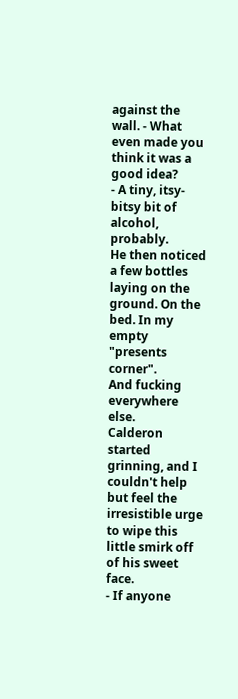against the wall. - What even made you think it was a good idea?
- A tiny, itsy-bitsy bit of alcohol, probably.
He then noticed a few bottles laying on the ground. On the bed. In my empty "presents corner".
And fucking everywhere else.
Calderon started grinning, and I couldn't help but feel the irresistible urge to wipe this little smirk off of his sweet face.
- If anyone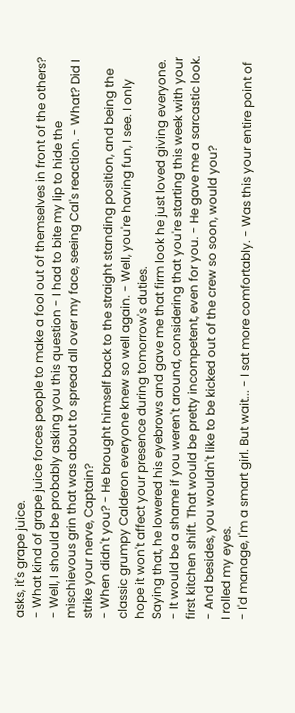asks, it's grape juice.
- What kind of grape juice forces people to make a fool out of themselves in front of the others?
- Well, I should be probably asking you this question - I had to bite my lip to hide the mischievous grin that was about to spread all over my face, seeing Cal's reaction. - What? Did I strike your nerve, Captain?
- When didn't you? - He brought himself back to the straight standing position, and being the classic grumpy Calderon everyone knew so well again. - Well, you're having fun, I see. I only hope it won't affect your presence during tomorrow's duties.
Saying that, he lowered his eyebrows and gave me that firm look he just loved giving everyone.
- It would be a shame if you weren't around, considering that you're starting this week with your first kitchen shift. That would be pretty incompetent, even for you. - He gave me a sarcastic look. - And besides, you wouldn't like to be kicked out of the crew so soon, would you?
I rolled my eyes.
- I'd manage, I'm a smart girl. But wait... - I sat more comfortably. - Was this your entire point of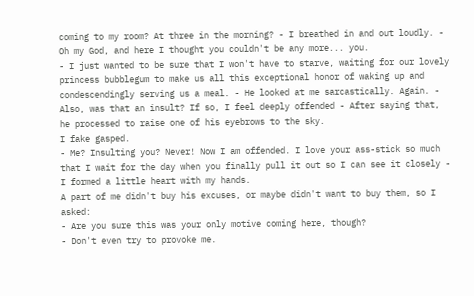coming to my room? At three in the morning? - I breathed in and out loudly. - Oh my God, and here I thought you couldn't be any more... you.
- I just wanted to be sure that I won't have to starve, waiting for our lovely princess bubblegum to make us all this exceptional honor of waking up and condescendingly serving us a meal. - He looked at me sarcastically. Again. - Also, was that an insult? If so, I feel deeply offended - After saying that, he processed to raise one of his eyebrows to the sky.
I fake gasped.
- Me? Insulting you? Never! Now I am offended. I love your ass-stick so much that I wait for the day when you finally pull it out so I can see it closely - I formed a little heart with my hands.
A part of me didn't buy his excuses, or maybe didn't want to buy them, so I asked:
- Are you sure this was your only motive coming here, though?
- Don't even try to provoke me.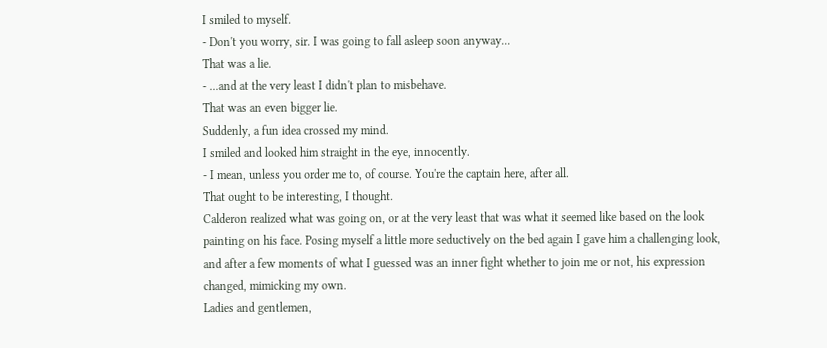I smiled to myself.
- Don't you worry, sir. I was going to fall asleep soon anyway...
That was a lie.
- ...and at the very least I didn't plan to misbehave.
That was an even bigger lie.
Suddenly, a fun idea crossed my mind.
I smiled and looked him straight in the eye, innocently.
- I mean, unless you order me to, of course. You're the captain here, after all.
That ought to be interesting, I thought.
Calderon realized what was going on, or at the very least that was what it seemed like based on the look painting on his face. Posing myself a little more seductively on the bed again I gave him a challenging look, and after a few moments of what I guessed was an inner fight whether to join me or not, his expression changed, mimicking my own.
Ladies and gentlemen,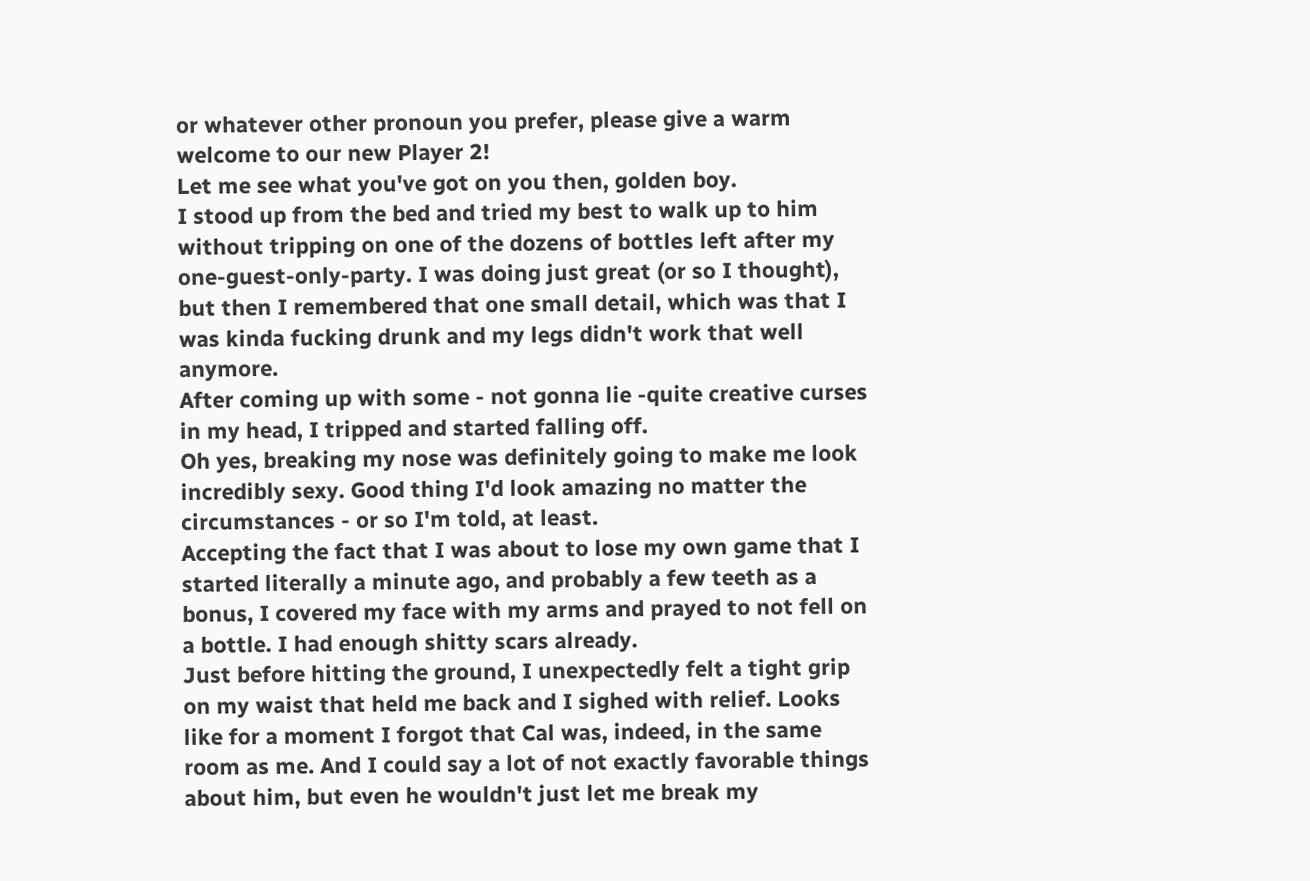or whatever other pronoun you prefer, please give a warm welcome to our new Player 2!
Let me see what you've got on you then, golden boy.
I stood up from the bed and tried my best to walk up to him without tripping on one of the dozens of bottles left after my one-guest-only-party. I was doing just great (or so I thought), but then I remembered that one small detail, which was that I was kinda fucking drunk and my legs didn't work that well anymore.
After coming up with some - not gonna lie -quite creative curses in my head, I tripped and started falling off.
Oh yes, breaking my nose was definitely going to make me look incredibly sexy. Good thing I'd look amazing no matter the circumstances - or so I'm told, at least.
Accepting the fact that I was about to lose my own game that I started literally a minute ago, and probably a few teeth as a bonus, I covered my face with my arms and prayed to not fell on a bottle. I had enough shitty scars already.
Just before hitting the ground, I unexpectedly felt a tight grip on my waist that held me back and I sighed with relief. Looks like for a moment I forgot that Cal was, indeed, in the same room as me. And I could say a lot of not exactly favorable things about him, but even he wouldn't just let me break my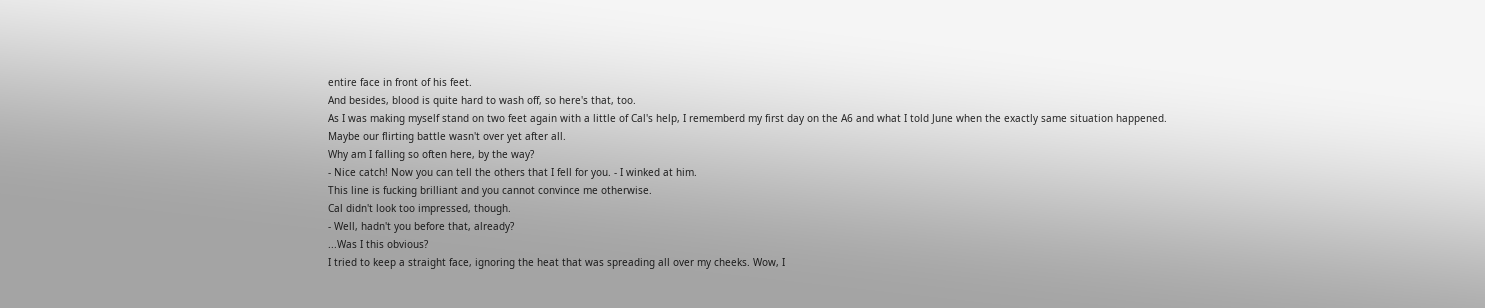entire face in front of his feet.
And besides, blood is quite hard to wash off, so here's that, too.
As I was making myself stand on two feet again with a little of Cal's help, I rememberd my first day on the A6 and what I told June when the exactly same situation happened.
Maybe our flirting battle wasn't over yet after all.
Why am I falling so often here, by the way?
- Nice catch! Now you can tell the others that I fell for you. - I winked at him.
This line is fucking brilliant and you cannot convince me otherwise.
Cal didn't look too impressed, though.
- Well, hadn't you before that, already?
...Was I this obvious?
I tried to keep a straight face, ignoring the heat that was spreading all over my cheeks. Wow, I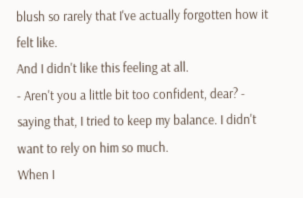blush so rarely that I've actually forgotten how it felt like.
And I didn't like this feeling at all.
- Aren't you a little bit too confident, dear? - saying that, I tried to keep my balance. I didn't want to rely on him so much.
When I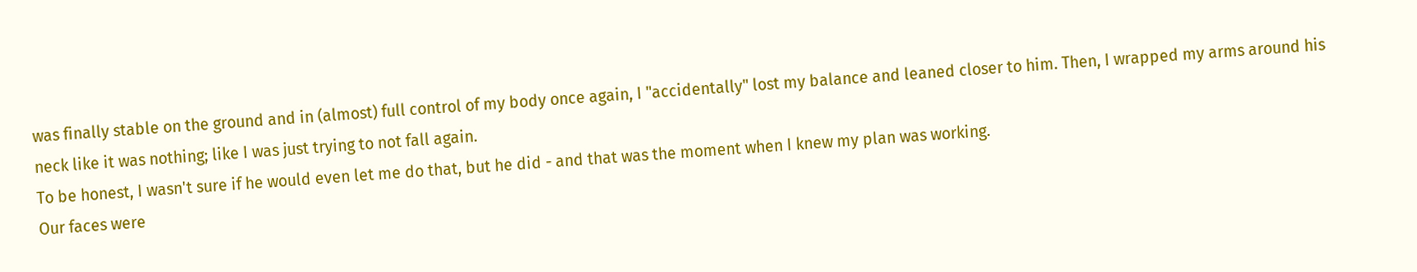was finally stable on the ground and in (almost) full control of my body once again, I "accidentally" lost my balance and leaned closer to him. Then, I wrapped my arms around his neck like it was nothing; like I was just trying to not fall again.
To be honest, I wasn't sure if he would even let me do that, but he did - and that was the moment when I knew my plan was working.
Our faces were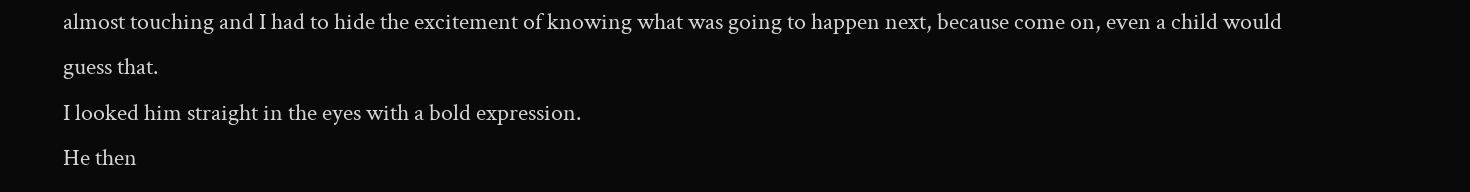almost touching and I had to hide the excitement of knowing what was going to happen next, because come on, even a child would guess that.
I looked him straight in the eyes with a bold expression.
He then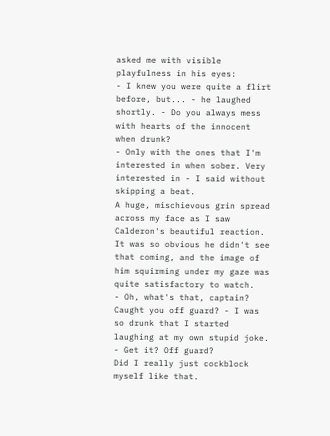asked me with visible playfulness in his eyes:
- I knew you were quite a flirt before, but... - he laughed shortly. - Do you always mess with hearts of the innocent when drunk?
- Only with the ones that I'm interested in when sober. Very interested in - I said without skipping a beat.
A huge, mischievous grin spread across my face as I saw Calderon's beautiful reaction. It was so obvious he didn't see that coming, and the image of him squirming under my gaze was quite satisfactory to watch.
- Oh, what's that, captain? Caught you off guard? - I was so drunk that I started laughing at my own stupid joke. - Get it? Off guard?
Did I really just cockblock myself like that.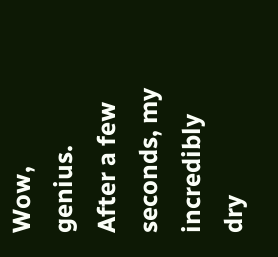Wow, genius.
After a few seconds, my incredibly dry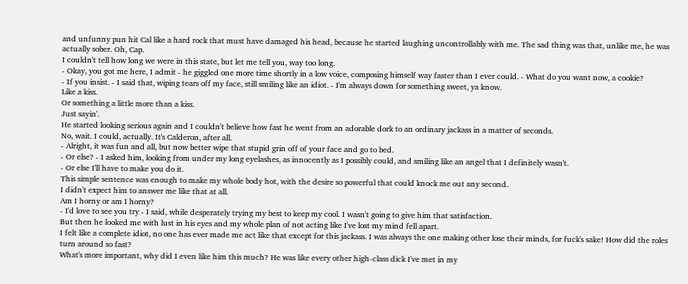and unfunny pun hit Cal like a hard rock that must have damaged his head, because he started laughing uncontrollably with me. The sad thing was that, unlike me, he was actually sober. Oh, Cap.
I couldn't tell how long we were in this state, but let me tell you, way too long.
- Okay, you got me here, I admit - he giggled one more time shortly in a low voice, composing himself way faster than I ever could. - What do you want now, a cookie?
- If you insist. - I said that, wiping tears off my face, still smiling like an idiot. - I'm always down for something sweet, ya know.
Like a kiss.
Or something a little more than a kiss.
Just sayin'.
He started looking serious again and I couldn't believe how fast he went from an adorable dork to an ordinary jackass in a matter of seconds.
No, wait. I could, actually. It's Calderon, after all.
- Alright, it was fun and all, but now better wipe that stupid grin off of your face and go to bed.
- Or else? - I asked him, looking from under my long eyelashes, as innocently as I possibly could, and smiling like an angel that I definitely wasn't.
- Or else I'll have to make you do it.
This simple sentence was enough to make my whole body hot, with the desire so powerful that could knock me out any second.
I didn't expect him to answer me like that at all.
Am I horny or am I horny?
- I'd love to see you try - I said, while desperately trying my best to keep my cool. I wasn't going to give him that satisfaction.
But then he looked me with lust in his eyes and my whole plan of not acting like I've lost my mind fell apart.
I felt like a complete idiot, no one has ever made me act like that except for this jackass. I was always the one making other lose their minds, for fuck's sake! How did the roles turn around so fast?
What's more important, why did I even like him this much? He was like every other high-class dick I've met in my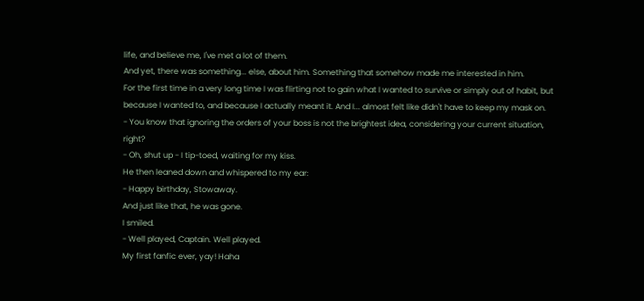life, and believe me, I've met a lot of them.
And yet, there was something... else, about him. Something that somehow made me interested in him.
For the first time in a very long time I was flirting not to gain what I wanted to survive or simply out of habit, but because I wanted to, and because I actually meant it. And I... almost felt like didn't have to keep my mask on.
- You know that ignoring the orders of your boss is not the brightest idea, considering your current situation, right?
- Oh, shut up - I tip-toed, waiting for my kiss.
He then leaned down and whispered to my ear:
- Happy birthday, Stowaway.
And just like that, he was gone.
I smiled.
- Well played, Captain. Well played.
My first fanfic ever, yay! Haha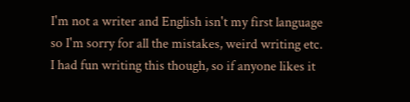I'm not a writer and English isn't my first language so I'm sorry for all the mistakes, weird writing etc.
I had fun writing this though, so if anyone likes it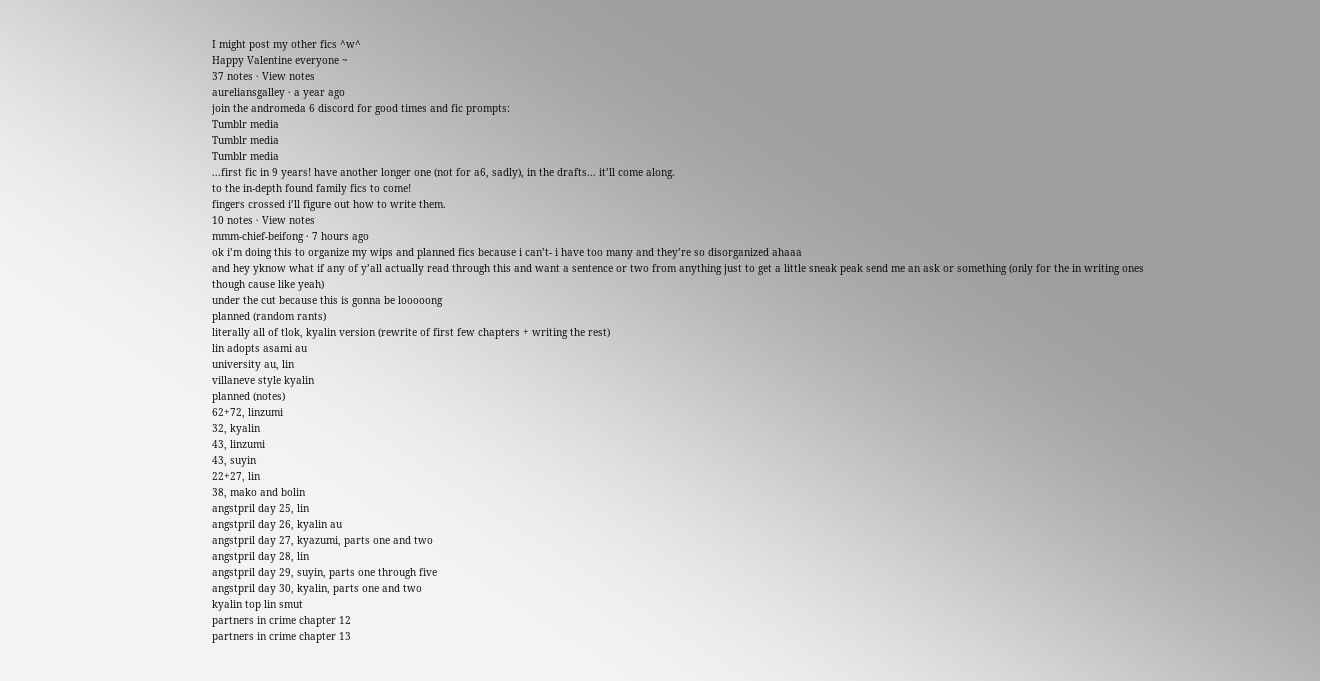I might post my other fics ^w^
Happy Valentine everyone ~
37 notes · View notes
aureliansgalley · a year ago
join the andromeda 6 discord for good times and fic prompts:
Tumblr media
Tumblr media
Tumblr media
...first fic in 9 years! have another longer one (not for a6, sadly), in the drafts... it’ll come along.
to the in-depth found family fics to come!
fingers crossed i’ll figure out how to write them.
10 notes · View notes
mmm-chief-beifong · 7 hours ago
ok i’m doing this to organize my wips and planned fics because i can’t- i have too many and they’re so disorganized ahaaa
and hey yknow what if any of y’all actually read through this and want a sentence or two from anything just to get a little sneak peak send me an ask or something (only for the in writing ones though cause like yeah)
under the cut because this is gonna be looooong
planned (random rants)
literally all of tlok, kyalin version (rewrite of first few chapters + writing the rest)
lin adopts asami au
university au, lin
villaneve style kyalin
planned (notes)
62+72, linzumi
32, kyalin
43, linzumi
43, suyin
22+27, lin
38, mako and bolin
angstpril day 25, lin
angstpril day 26, kyalin au
angstpril day 27, kyazumi, parts one and two
angstpril day 28, lin
angstpril day 29, suyin, parts one through five
angstpril day 30, kyalin, parts one and two
kyalin top lin smut
partners in crime chapter 12
partners in crime chapter 13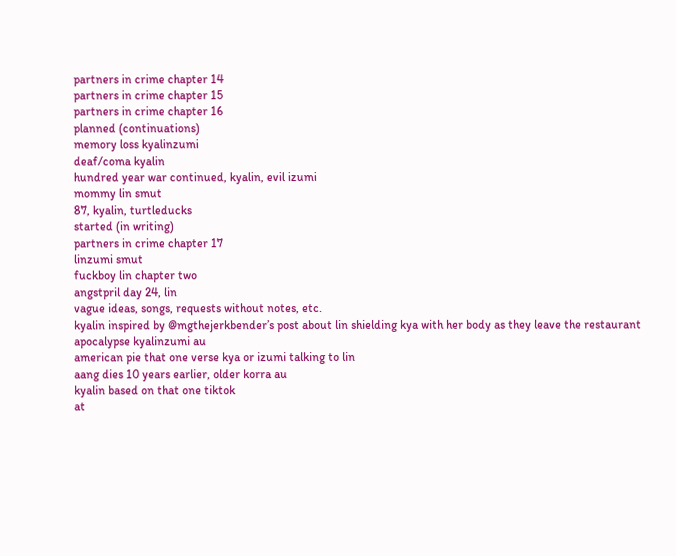partners in crime chapter 14
partners in crime chapter 15
partners in crime chapter 16
planned (continuations)
memory loss kyalinzumi
deaf/coma kyalin
hundred year war continued, kyalin, evil izumi
mommy lin smut
87, kyalin, turtleducks
started (in writing)
partners in crime chapter 17
linzumi smut
fuckboy lin chapter two
angstpril day 24, lin
vague ideas, songs, requests without notes, etc.
kyalin inspired by @mgthejerkbender’s post about lin shielding kya with her body as they leave the restaurant
apocalypse kyalinzumi au
american pie that one verse kya or izumi talking to lin
aang dies 10 years earlier, older korra au
kyalin based on that one tiktok
at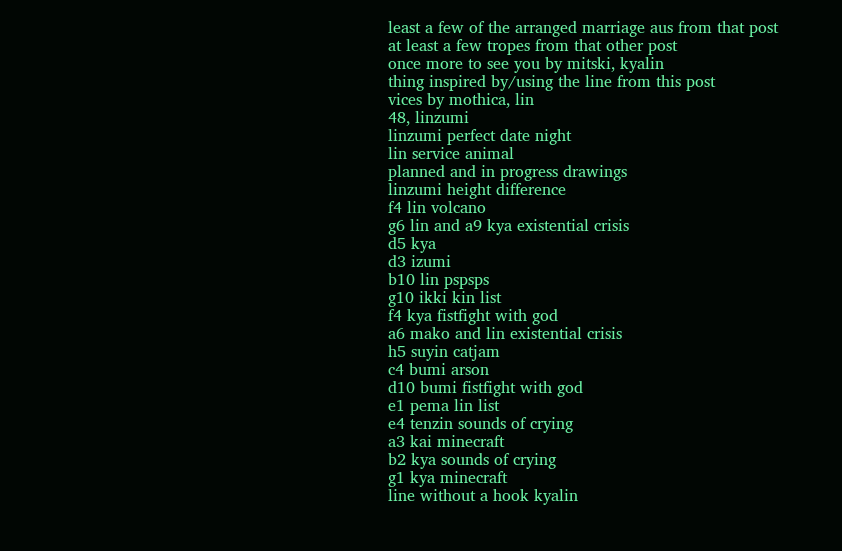least a few of the arranged marriage aus from that post
at least a few tropes from that other post
once more to see you by mitski, kyalin
thing inspired by/using the line from this post
vices by mothica, lin
48, linzumi
linzumi perfect date night
lin service animal
planned and in progress drawings
linzumi height difference
f4 lin volcano
g6 lin and a9 kya existential crisis
d5 kya
d3 izumi
b10 lin pspsps
g10 ikki kin list
f4 kya fistfight with god
a6 mako and lin existential crisis
h5 suyin catjam
c4 bumi arson
d10 bumi fistfight with god
e1 pema lin list
e4 tenzin sounds of crying
a3 kai minecraft
b2 kya sounds of crying
g1 kya minecraft
line without a hook kyalin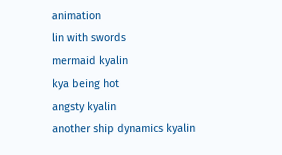animation
lin with swords
mermaid kyalin
kya being hot
angsty kyalin
another ship dynamics kyalin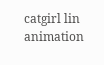catgirl lin animation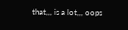that,,, is a lot,,, oops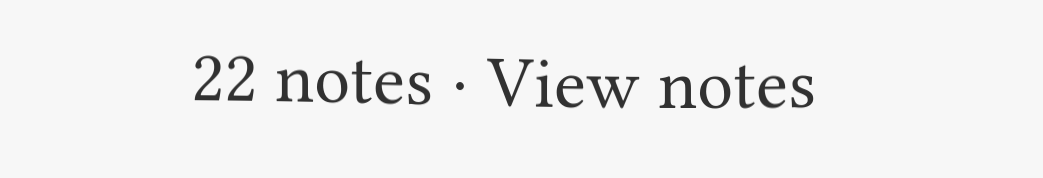22 notes · View notes